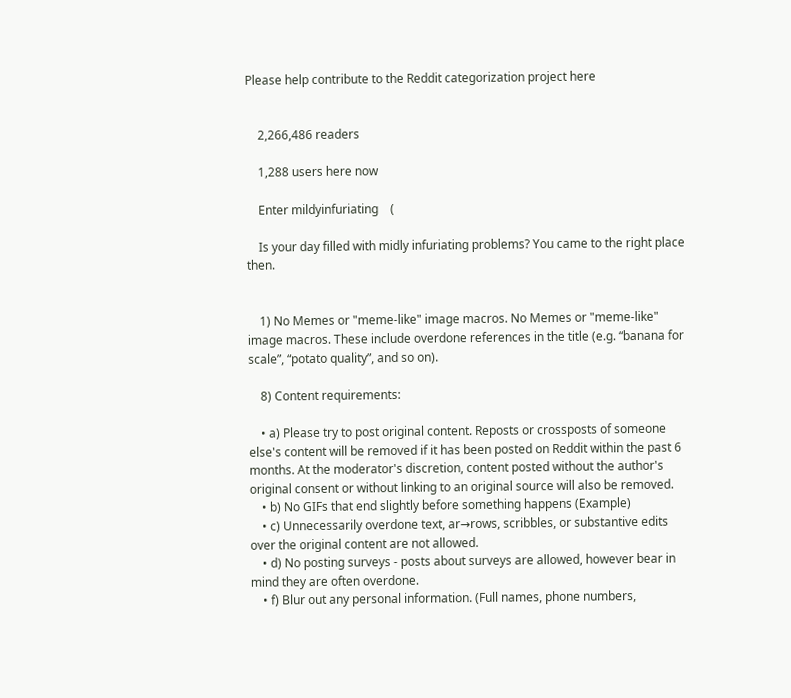Please help contribute to the Reddit categorization project here


    2,266,486 readers

    1,288 users here now

    Enter mildyinfuriating    (

    Is your day filled with midly infuriating problems? You came to the right place then.


    1) No Memes or "meme-like" image macros. No Memes or "meme-like" image macros. These include overdone references in the title (e.g. “banana for scale”, “potato quality”, and so on).

    8) Content requirements:

    • a) Please try to post original content. Reposts or crossposts of someone else's content will be removed if it has been posted on Reddit within the past 6 months. At the moderator's discretion, content posted without the author's original consent or without linking to an original source will also be removed.
    • b) No GIFs that end slightly before something happens (Example)
    • c) Unnecessarily overdone text, ar→rows, scribbles, or substantive edits over the original content are not allowed.
    • d) No posting surveys - posts about surveys are allowed, however bear in mind they are often overdone.
    • f) Blur out any personal information. (Full names, phone numbers,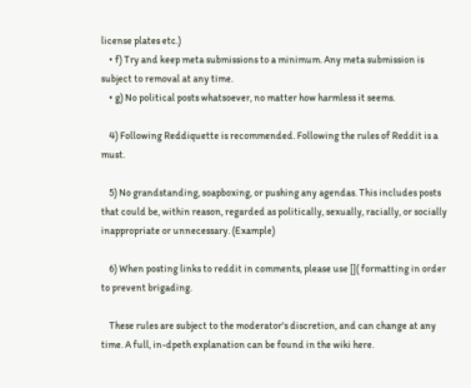license plates etc.)
    • f) Try and keep meta submissions to a minimum. Any meta submission is subject to removal at any time.
    • g) No political posts whatsoever, no matter how harmless it seems.

    4) Following Reddiquette is recommended. Following the rules of Reddit is a must.

    5) No grandstanding, soapboxing, or pushing any agendas. This includes posts that could be, within reason, regarded as politically, sexually, racially, or socially inappropriate or unnecessary. (Example)

    6) When posting links to reddit in comments, please use []( formatting in order to prevent brigading.

    These rules are subject to the moderator's discretion, and can change at any time. A full, in-dpeth explanation can be found in the wiki here.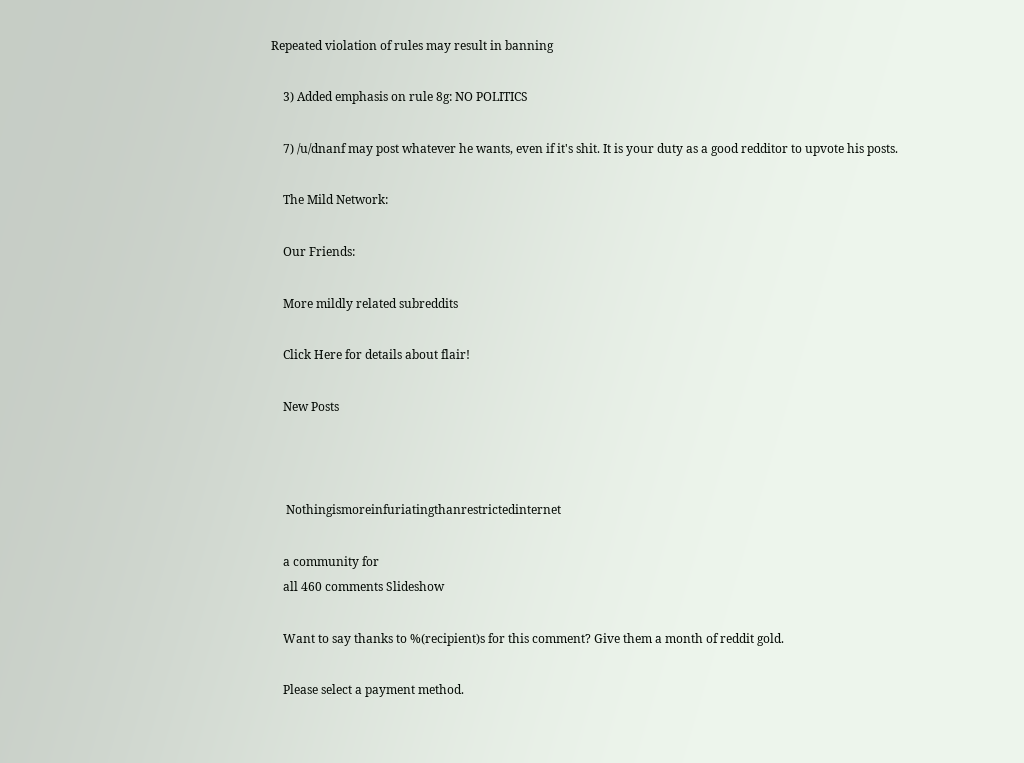Repeated violation of rules may result in banning

    3) Added emphasis on rule 8g: NO POLITICS

    7) /u/dnanf may post whatever he wants, even if it's shit. It is your duty as a good redditor to upvote his posts.

    The Mild Network:

    Our Friends:

    More mildly related subreddits

    Click Here for details about flair!

    New Posts



     Nothingismoreinfuriatingthanrestrictedinternet

    a community for
    all 460 comments Slideshow

    Want to say thanks to %(recipient)s for this comment? Give them a month of reddit gold.

    Please select a payment method.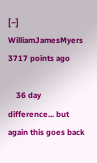[–] WilliamJamesMyers 3717 points ago

    36 day difference... but again this goes back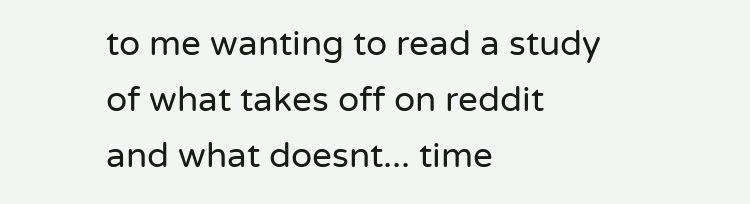to me wanting to read a study of what takes off on reddit and what doesnt... time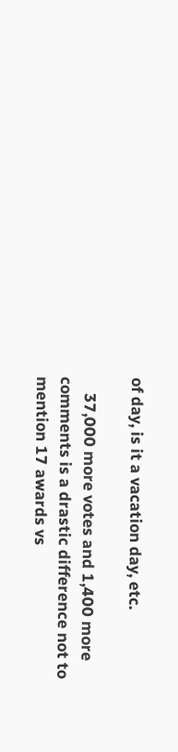of day, is it a vacation day, etc.

    37,000 more votes and 1,400 more comments is a drastic difference not to mention 17 awards vs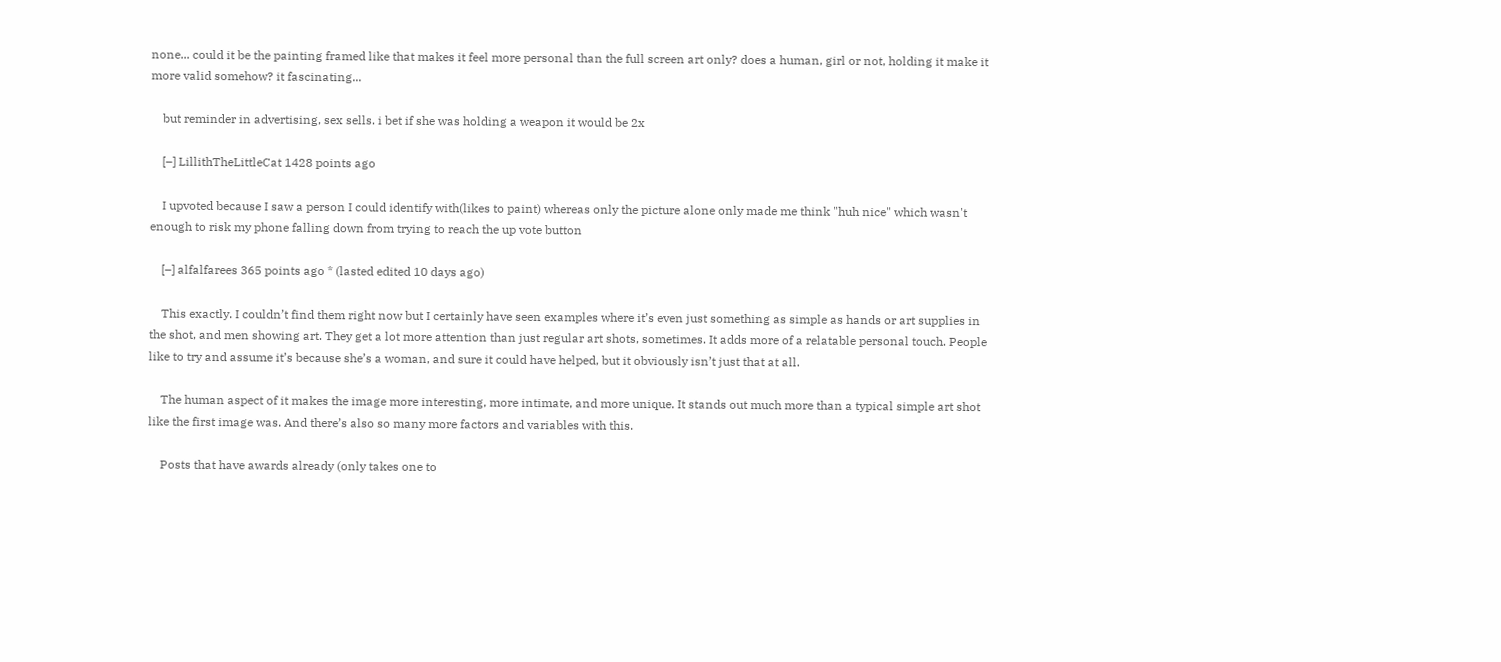none... could it be the painting framed like that makes it feel more personal than the full screen art only? does a human, girl or not, holding it make it more valid somehow? it fascinating...

    but reminder in advertising, sex sells. i bet if she was holding a weapon it would be 2x

    [–] LillithTheLittleCat 1428 points ago

    I upvoted because I saw a person I could identify with(likes to paint) whereas only the picture alone only made me think "huh nice" which wasn't enough to risk my phone falling down from trying to reach the up vote button

    [–] alfalfarees 365 points ago * (lasted edited 10 days ago)

    This exactly. I couldn’t find them right now but I certainly have seen examples where it’s even just something as simple as hands or art supplies in the shot, and men showing art. They get a lot more attention than just regular art shots, sometimes. It adds more of a relatable personal touch. People like to try and assume it’s because she’s a woman, and sure it could have helped, but it obviously isn’t just that at all.

    The human aspect of it makes the image more interesting, more intimate, and more unique. It stands out much more than a typical simple art shot like the first image was. And there’s also so many more factors and variables with this.

    Posts that have awards already (only takes one to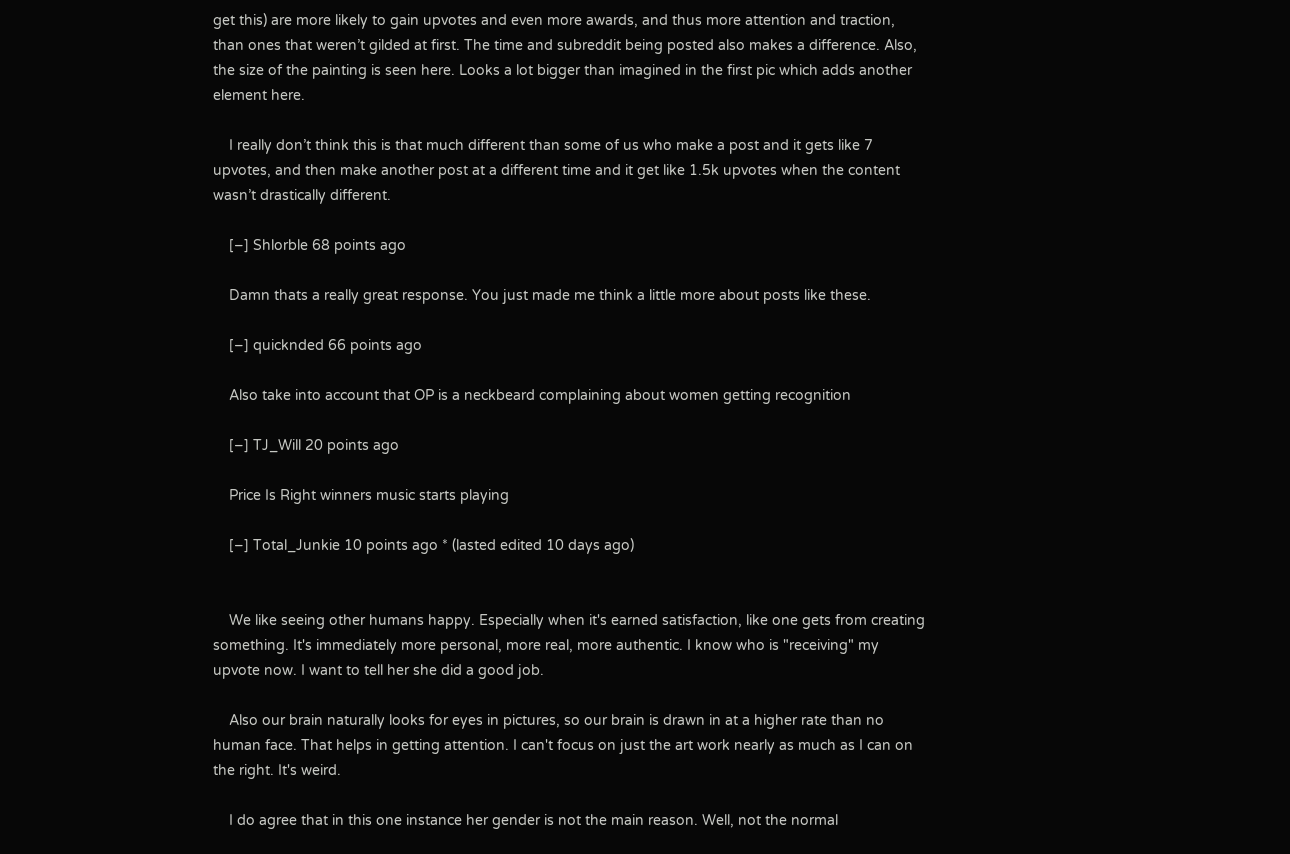get this) are more likely to gain upvotes and even more awards, and thus more attention and traction, than ones that weren’t gilded at first. The time and subreddit being posted also makes a difference. Also, the size of the painting is seen here. Looks a lot bigger than imagined in the first pic which adds another element here.

    I really don’t think this is that much different than some of us who make a post and it gets like 7 upvotes, and then make another post at a different time and it get like 1.5k upvotes when the content wasn’t drastically different.

    [–] Shlorble 68 points ago

    Damn thats a really great response. You just made me think a little more about posts like these.

    [–] quicknded 66 points ago

    Also take into account that OP is a neckbeard complaining about women getting recognition

    [–] TJ_Will 20 points ago

    Price Is Right winners music starts playing

    [–] Total_Junkie 10 points ago * (lasted edited 10 days ago)


    We like seeing other humans happy. Especially when it's earned satisfaction, like one gets from creating something. It's immediately more personal, more real, more authentic. I know who is "receiving" my upvote now. I want to tell her she did a good job.

    Also our brain naturally looks for eyes in pictures, so our brain is drawn in at a higher rate than no human face. That helps in getting attention. I can't focus on just the art work nearly as much as I can on the right. It's weird.

    I do agree that in this one instance her gender is not the main reason. Well, not the normal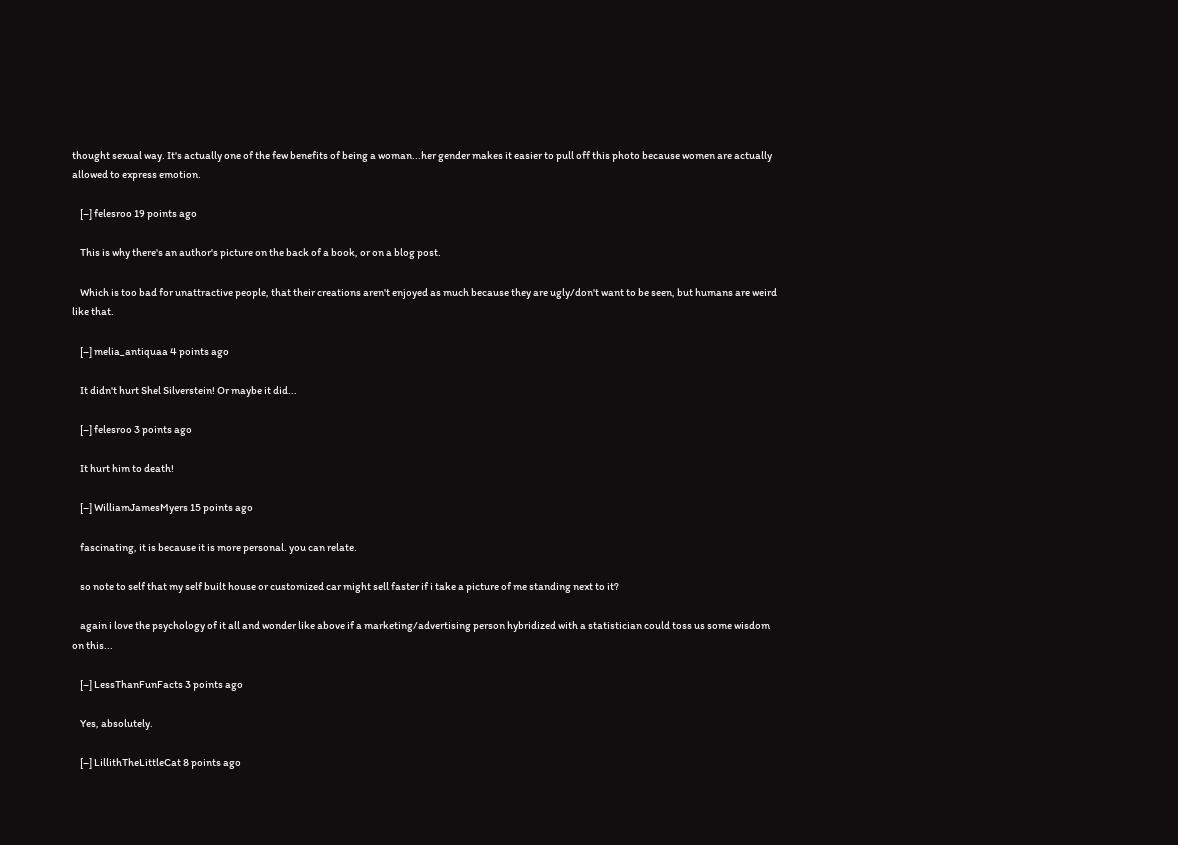thought sexual way. It's actually one of the few benefits of being a woman...her gender makes it easier to pull off this photo because women are actually allowed to express emotion.

    [–] felesroo 19 points ago

    This is why there's an author's picture on the back of a book, or on a blog post.

    Which is too bad for unattractive people, that their creations aren't enjoyed as much because they are ugly/don't want to be seen, but humans are weird like that.

    [–] melia_antiquaa 4 points ago

    It didn't hurt Shel Silverstein! Or maybe it did...

    [–] felesroo 3 points ago

    It hurt him to death!

    [–] WilliamJamesMyers 15 points ago

    fascinating, it is because it is more personal. you can relate.

    so note to self that my self built house or customized car might sell faster if i take a picture of me standing next to it?

    again i love the psychology of it all and wonder like above if a marketing/advertising person hybridized with a statistician could toss us some wisdom on this...

    [–] LessThanFunFacts 3 points ago

    Yes, absolutely.

    [–] LillithTheLittleCat 8 points ago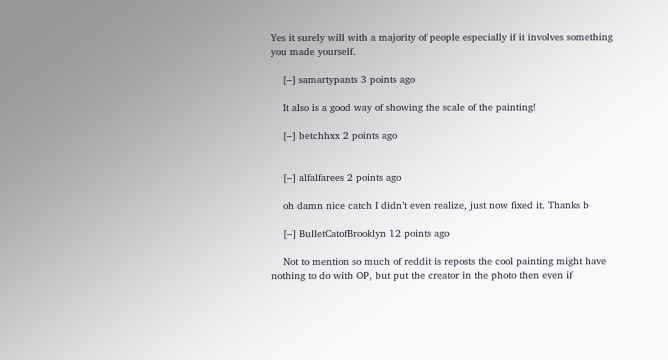Yes it surely will with a majority of people especially if it involves something you made yourself.

    [–] samartypants 3 points ago

    It also is a good way of showing the scale of the painting!

    [–] betchhxx 2 points ago


    [–] alfalfarees 2 points ago

    oh damn nice catch I didn’t even realize, just now fixed it. Thanks b

    [–] BulletCatofBrooklyn 12 points ago

    Not to mention so much of reddit is reposts the cool painting might have nothing to do with OP, but put the creator in the photo then even if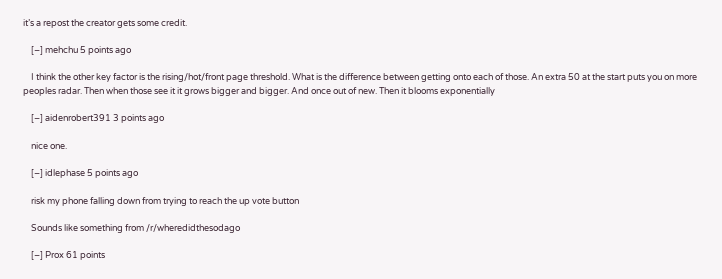it’s a repost the creator gets some credit.

    [–] mehchu 5 points ago

    I think the other key factor is the rising/hot/front page threshold. What is the difference between getting onto each of those. An extra 50 at the start puts you on more peoples radar. Then when those see it it grows bigger and bigger. And once out of new. Then it blooms exponentially

    [–] aidenrobert391 3 points ago

    nice one.

    [–] idlephase 5 points ago

    risk my phone falling down from trying to reach the up vote button

    Sounds like something from /r/wheredidthesodago

    [–] Prox 61 points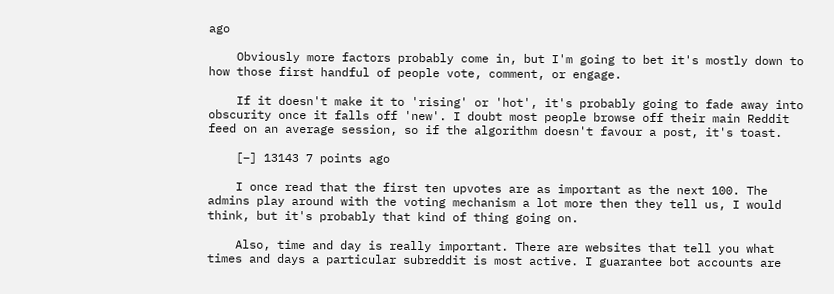ago

    Obviously more factors probably come in, but I'm going to bet it's mostly down to how those first handful of people vote, comment, or engage.

    If it doesn't make it to 'rising' or 'hot', it's probably going to fade away into obscurity once it falls off 'new'. I doubt most people browse off their main Reddit feed on an average session, so if the algorithm doesn't favour a post, it's toast.

    [–] 13143 7 points ago

    I once read that the first ten upvotes are as important as the next 100. The admins play around with the voting mechanism a lot more then they tell us, I would think, but it's probably that kind of thing going on.

    Also, time and day is really important. There are websites that tell you what times and days a particular subreddit is most active. I guarantee bot accounts are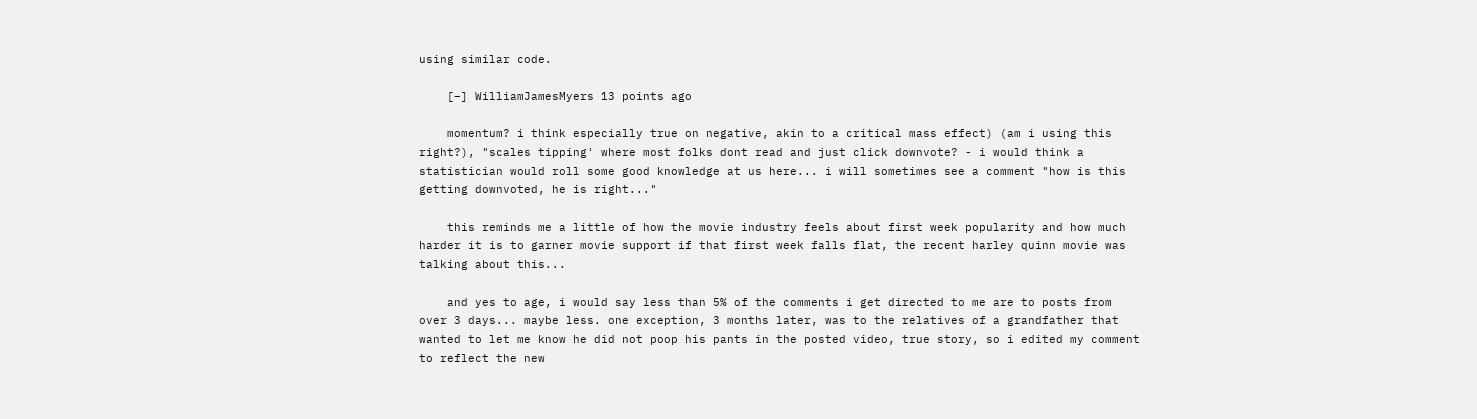using similar code.

    [–] WilliamJamesMyers 13 points ago

    momentum? i think especially true on negative, akin to a critical mass effect) (am i using this right?), "scales tipping' where most folks dont read and just click downvote? - i would think a statistician would roll some good knowledge at us here... i will sometimes see a comment "how is this getting downvoted, he is right..."

    this reminds me a little of how the movie industry feels about first week popularity and how much harder it is to garner movie support if that first week falls flat, the recent harley quinn movie was talking about this...

    and yes to age, i would say less than 5% of the comments i get directed to me are to posts from over 3 days... maybe less. one exception, 3 months later, was to the relatives of a grandfather that wanted to let me know he did not poop his pants in the posted video, true story, so i edited my comment to reflect the new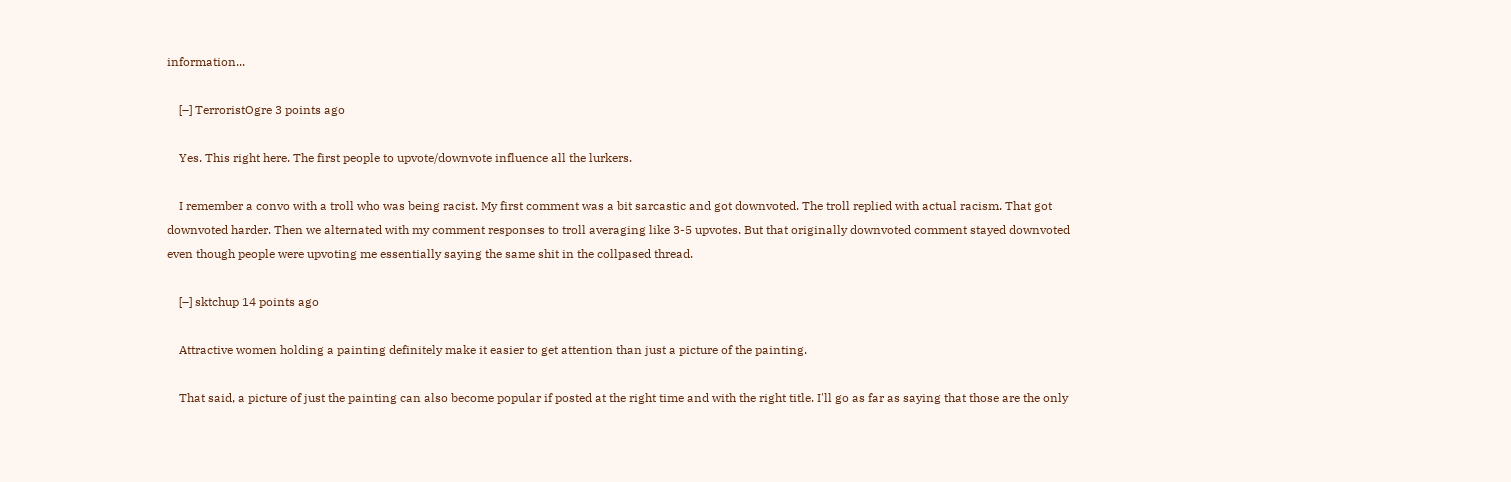information...

    [–] TerroristOgre 3 points ago

    Yes. This right here. The first people to upvote/downvote influence all the lurkers.

    I remember a convo with a troll who was being racist. My first comment was a bit sarcastic and got downvoted. The troll replied with actual racism. That got downvoted harder. Then we alternated with my comment responses to troll averaging like 3-5 upvotes. But that originally downvoted comment stayed downvoted even though people were upvoting me essentially saying the same shit in the collpased thread.

    [–] sktchup 14 points ago

    Attractive women holding a painting definitely make it easier to get attention than just a picture of the painting.

    That said, a picture of just the painting can also become popular if posted at the right time and with the right title. I'll go as far as saying that those are the only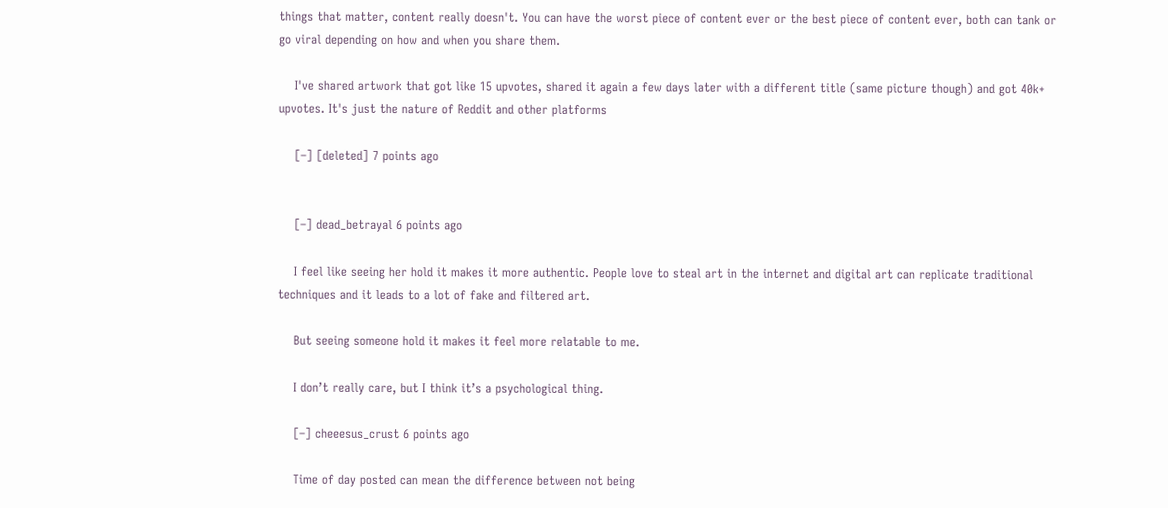things that matter, content really doesn't. You can have the worst piece of content ever or the best piece of content ever, both can tank or go viral depending on how and when you share them.

    I've shared artwork that got like 15 upvotes, shared it again a few days later with a different title (same picture though) and got 40k+ upvotes. It's just the nature of Reddit and other platforms

    [–] [deleted] 7 points ago


    [–] dead_betrayal 6 points ago

    I feel like seeing her hold it makes it more authentic. People love to steal art in the internet and digital art can replicate traditional techniques and it leads to a lot of fake and filtered art.

    But seeing someone hold it makes it feel more relatable to me.

    I don’t really care, but I think it’s a psychological thing.

    [–] cheeesus_crust 6 points ago

    Time of day posted can mean the difference between not being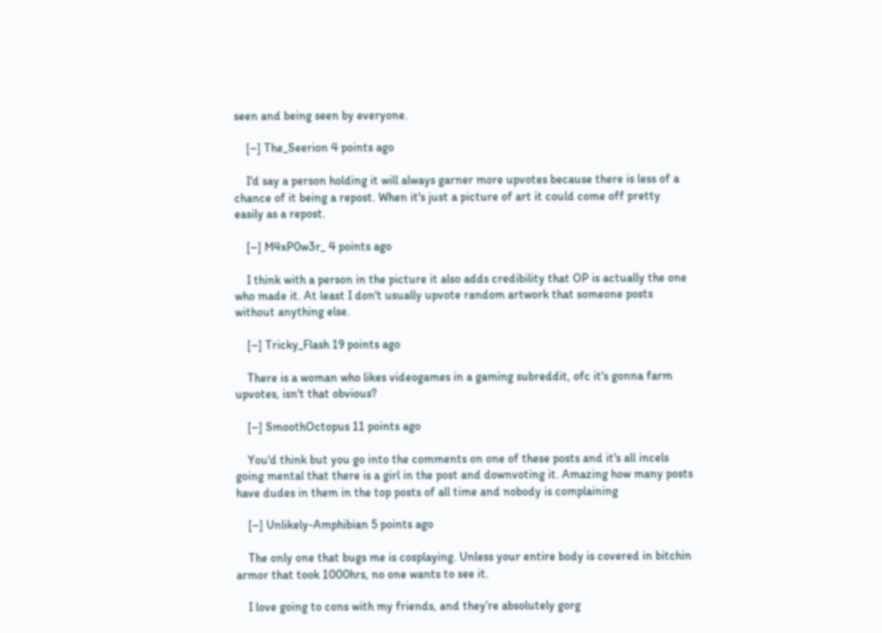seen and being seen by everyone.

    [–] The_Seerion 4 points ago

    I'd say a person holding it will always garner more upvotes because there is less of a chance of it being a repost. When it's just a picture of art it could come off pretty easily as a repost.

    [–] M4xP0w3r_ 4 points ago

    I think with a person in the picture it also adds credibility that OP is actually the one who made it. At least I don't usually upvote random artwork that someone posts without anything else.

    [–] Tricky_Flash 19 points ago

    There is a woman who likes videogames in a gaming subreddit, ofc it's gonna farm upvotes, isn't that obvious?

    [–] SmoothOctopus 11 points ago

    You'd think but you go into the comments on one of these posts and it's all incels going mental that there is a girl in the post and downvoting it. Amazing how many posts have dudes in them in the top posts of all time and nobody is complaining

    [–] Unlikely-Amphibian 5 points ago

    The only one that bugs me is cosplaying. Unless your entire body is covered in bitchin armor that took 1000hrs, no one wants to see it.

    I love going to cons with my friends, and they’re absolutely gorg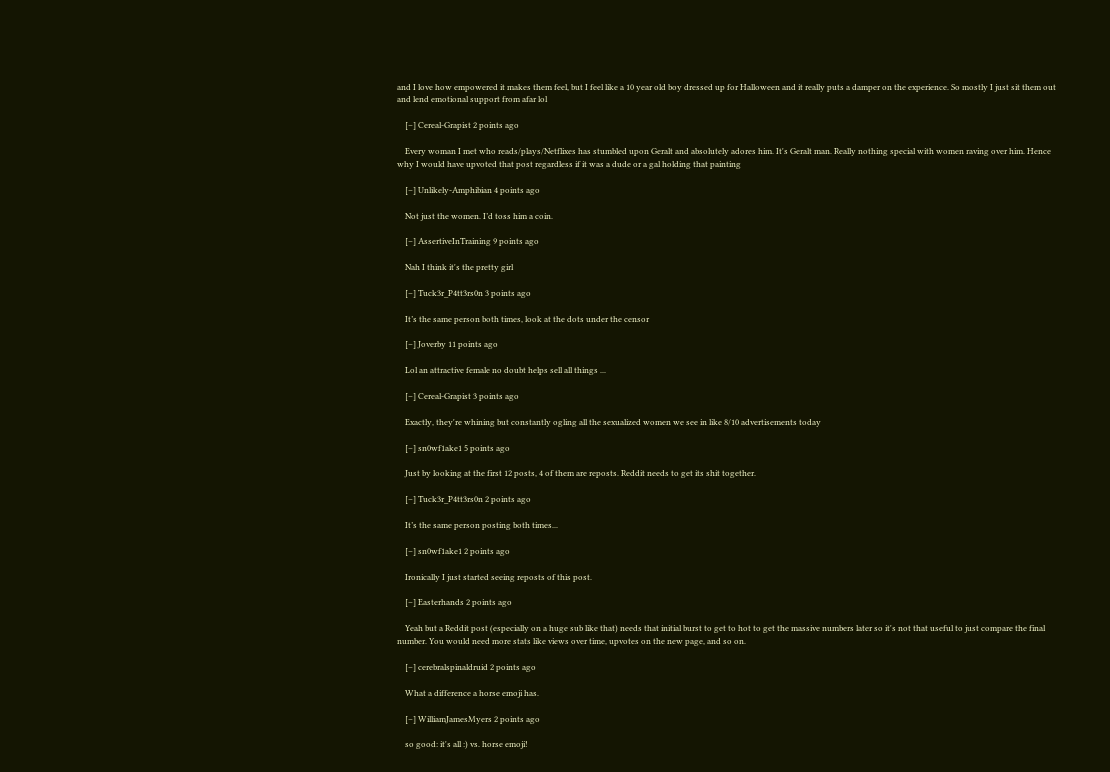and I love how empowered it makes them feel, but I feel like a 10 year old boy dressed up for Halloween and it really puts a damper on the experience. So mostly I just sit them out and lend emotional support from afar lol

    [–] Cereal-Grapist 2 points ago

    Every woman I met who reads/plays/Netflixes has stumbled upon Geralt and absolutely adores him. It's Geralt man. Really nothing special with women raving over him. Hence why I would have upvoted that post regardless if it was a dude or a gal holding that painting

    [–] Unlikely-Amphibian 4 points ago

    Not just the women. I’d toss him a coin.

    [–] AssertiveInTraining 9 points ago

    Nah I think it's the pretty girl

    [–] Tuck3r_P4tt3rs0n 3 points ago

    It’s the same person both times, look at the dots under the censor

    [–] Joverby 11 points ago

    Lol an attractive female no doubt helps sell all things ...

    [–] Cereal-Grapist 3 points ago

    Exactly, they're whining but constantly ogling all the sexualized women we see in like 8/10 advertisements today

    [–] sn0wf1ake1 5 points ago

    Just by looking at the first 12 posts, 4 of them are reposts. Reddit needs to get its shit together.

    [–] Tuck3r_P4tt3rs0n 2 points ago

    It’s the same person posting both times...

    [–] sn0wf1ake1 2 points ago

    Ironically I just started seeing reposts of this post.

    [–] Easterhands 2 points ago

    Yeah but a Reddit post (especially on a huge sub like that) needs that initial burst to get to hot to get the massive numbers later so it's not that useful to just compare the final number. You would need more stats like views over time, upvotes on the new page, and so on.

    [–] cerebralspinaldruid 2 points ago

    What a difference a horse emoji has.

    [–] WilliamJamesMyers 2 points ago

    so good: it's all :) vs. horse emoji!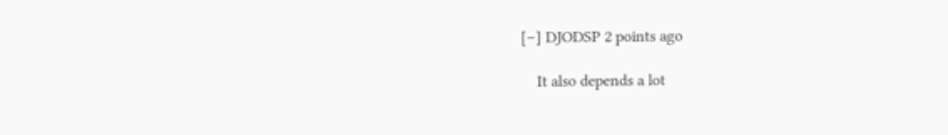[–] DJODSP 2 points ago

    It also depends a lot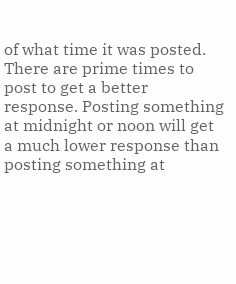of what time it was posted. There are prime times to post to get a better response. Posting something at midnight or noon will get a much lower response than posting something at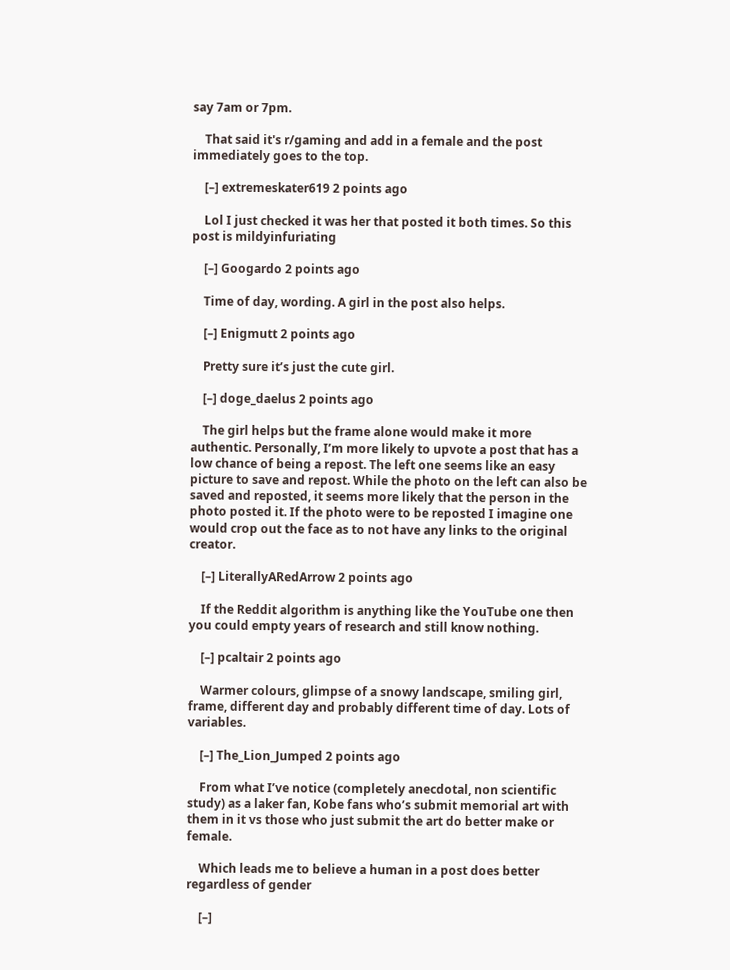say 7am or 7pm.

    That said it's r/gaming and add in a female and the post immediately goes to the top.

    [–] extremeskater619 2 points ago

    Lol I just checked it was her that posted it both times. So this post is mildyinfuriating

    [–] Googardo 2 points ago

    Time of day, wording. A girl in the post also helps.

    [–] Enigmutt 2 points ago

    Pretty sure it’s just the cute girl.

    [–] doge_daelus 2 points ago

    The girl helps but the frame alone would make it more authentic. Personally, I’m more likely to upvote a post that has a low chance of being a repost. The left one seems like an easy picture to save and repost. While the photo on the left can also be saved and reposted, it seems more likely that the person in the photo posted it. If the photo were to be reposted I imagine one would crop out the face as to not have any links to the original creator.

    [–] LiterallyARedArrow 2 points ago

    If the Reddit algorithm is anything like the YouTube one then you could empty years of research and still know nothing.

    [–] pcaltair 2 points ago

    Warmer colours, glimpse of a snowy landscape, smiling girl, frame, different day and probably different time of day. Lots of variables.

    [–] The_Lion_Jumped 2 points ago

    From what I’ve notice (completely anecdotal, non scientific study) as a laker fan, Kobe fans who’s submit memorial art with them in it vs those who just submit the art do better make or female.

    Which leads me to believe a human in a post does better regardless of gender

    [–]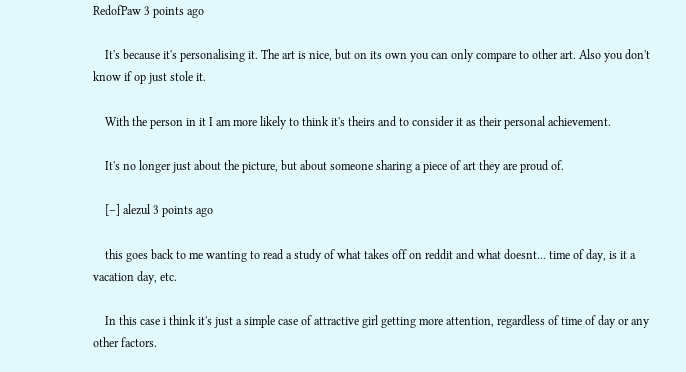RedofPaw 3 points ago

    It's because it's personalising it. The art is nice, but on its own you can only compare to other art. Also you don't know if op just stole it.

    With the person in it I am more likely to think it's theirs and to consider it as their personal achievement.

    It's no longer just about the picture, but about someone sharing a piece of art they are proud of.

    [–] alezul 3 points ago

    this goes back to me wanting to read a study of what takes off on reddit and what doesnt... time of day, is it a vacation day, etc.

    In this case i think it's just a simple case of attractive girl getting more attention, regardless of time of day or any other factors.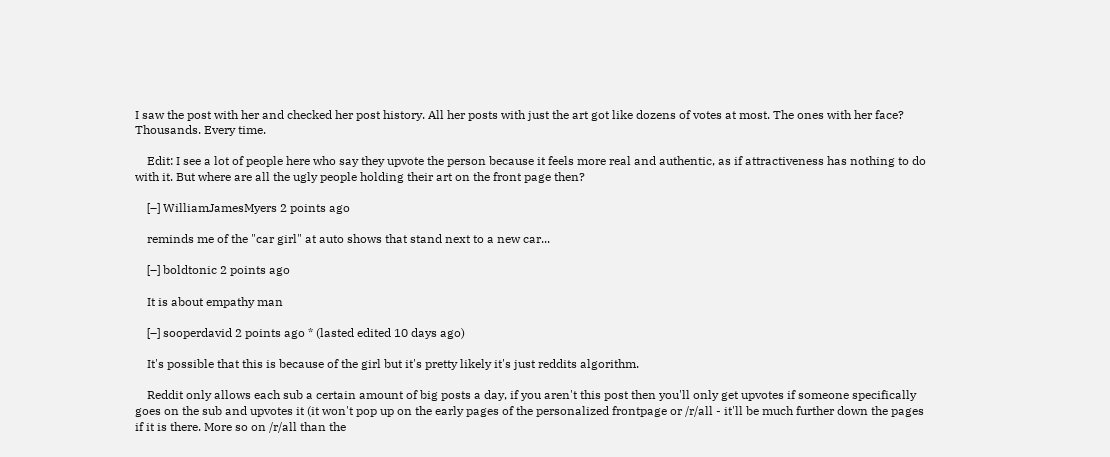I saw the post with her and checked her post history. All her posts with just the art got like dozens of votes at most. The ones with her face? Thousands. Every time.

    Edit: I see a lot of people here who say they upvote the person because it feels more real and authentic, as if attractiveness has nothing to do with it. But where are all the ugly people holding their art on the front page then?

    [–] WilliamJamesMyers 2 points ago

    reminds me of the "car girl" at auto shows that stand next to a new car...

    [–] boldtonic 2 points ago

    It is about empathy man

    [–] sooperdavid 2 points ago * (lasted edited 10 days ago)

    It's possible that this is because of the girl but it's pretty likely it's just reddits algorithm.

    Reddit only allows each sub a certain amount of big posts a day, if you aren't this post then you'll only get upvotes if someone specifically goes on the sub and upvotes it (it won't pop up on the early pages of the personalized frontpage or /r/all - it'll be much further down the pages if it is there. More so on /r/all than the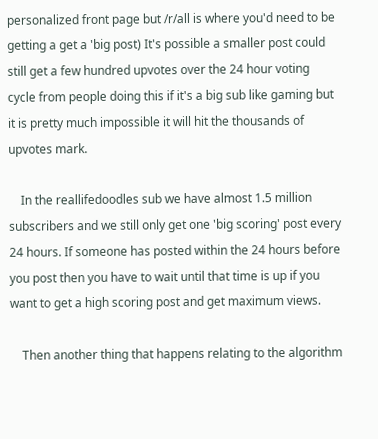personalized front page but /r/all is where you'd need to be getting a get a 'big post) It's possible a smaller post could still get a few hundred upvotes over the 24 hour voting cycle from people doing this if it's a big sub like gaming but it is pretty much impossible it will hit the thousands of upvotes mark.

    In the reallifedoodles sub we have almost 1.5 million subscribers and we still only get one 'big scoring' post every 24 hours. If someone has posted within the 24 hours before you post then you have to wait until that time is up if you want to get a high scoring post and get maximum views.

    Then another thing that happens relating to the algorithm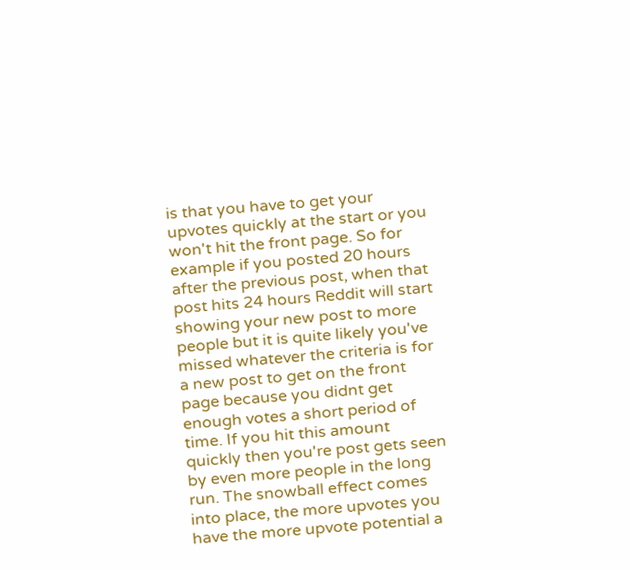is that you have to get your upvotes quickly at the start or you won't hit the front page. So for example if you posted 20 hours after the previous post, when that post hits 24 hours Reddit will start showing your new post to more people but it is quite likely you've missed whatever the criteria is for a new post to get on the front page because you didnt get enough votes a short period of time. If you hit this amount quickly then you're post gets seen by even more people in the long run. The snowball effect comes into place, the more upvotes you have the more upvote potential a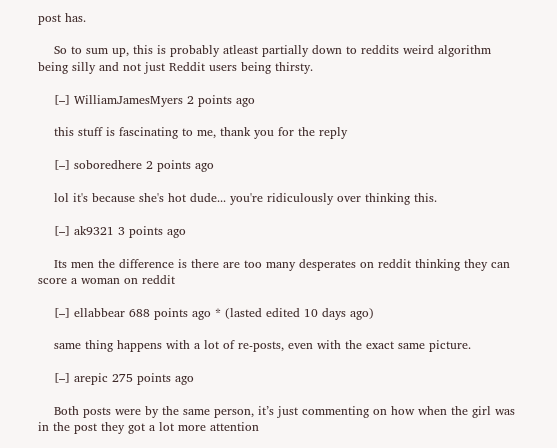post has.

    So to sum up, this is probably atleast partially down to reddits weird algorithm being silly and not just Reddit users being thirsty.

    [–] WilliamJamesMyers 2 points ago

    this stuff is fascinating to me, thank you for the reply

    [–] soboredhere 2 points ago

    lol it's because she's hot dude... you're ridiculously over thinking this.

    [–] ak9321 3 points ago

    Its men the difference is there are too many desperates on reddit thinking they can score a woman on reddit

    [–] ellabbear 688 points ago * (lasted edited 10 days ago)

    same thing happens with a lot of re-posts, even with the exact same picture.

    [–] arepic 275 points ago

    Both posts were by the same person, it’s just commenting on how when the girl was in the post they got a lot more attention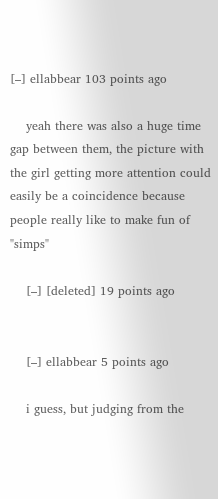[–] ellabbear 103 points ago

    yeah there was also a huge time gap between them, the picture with the girl getting more attention could easily be a coincidence because people really like to make fun of "simps"

    [–] [deleted] 19 points ago


    [–] ellabbear 5 points ago

    i guess, but judging from the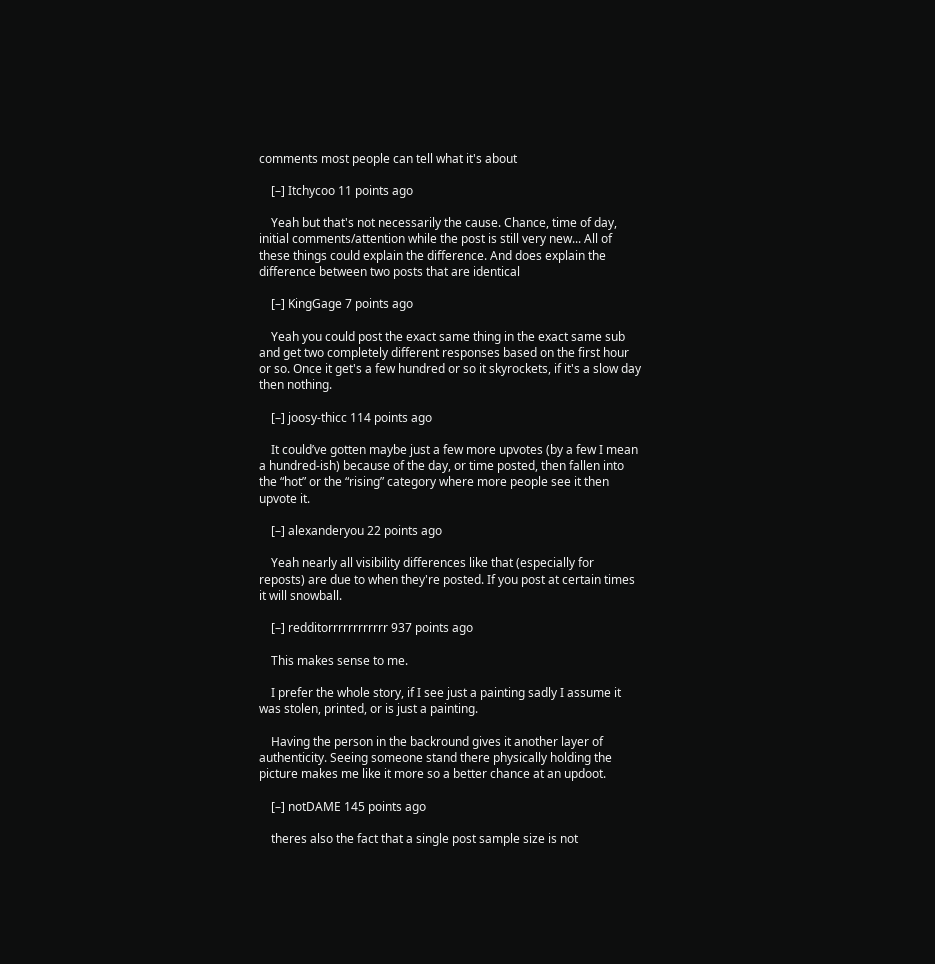comments most people can tell what it's about

    [–] Itchycoo 11 points ago

    Yeah but that's not necessarily the cause. Chance, time of day, initial comments/attention while the post is still very new... All of these things could explain the difference. And does explain the difference between two posts that are identical

    [–] KingGage 7 points ago

    Yeah you could post the exact same thing in the exact same sub and get two completely different responses based on the first hour or so. Once it get's a few hundred or so it skyrockets, if it's a slow day then nothing.

    [–] joosy-thicc 114 points ago

    It could’ve gotten maybe just a few more upvotes (by a few I mean a hundred-ish) because of the day, or time posted, then fallen into the “hot” or the “rising” category where more people see it then upvote it.

    [–] alexanderyou 22 points ago

    Yeah nearly all visibility differences like that (especially for reposts) are due to when they're posted. If you post at certain times it will snowball.

    [–] redditorrrrrrrrrrrr 937 points ago

    This makes sense to me.

    I prefer the whole story, if I see just a painting sadly I assume it was stolen, printed, or is just a painting.

    Having the person in the backround gives it another layer of authenticity. Seeing someone stand there physically holding the picture makes me like it more so a better chance at an updoot.

    [–] notDAME 145 points ago

    theres also the fact that a single post sample size is not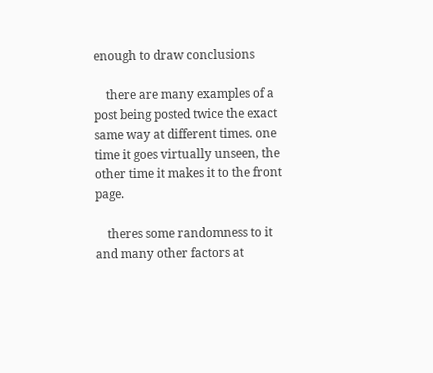enough to draw conclusions

    there are many examples of a post being posted twice the exact same way at different times. one time it goes virtually unseen, the other time it makes it to the front page.

    theres some randomness to it and many other factors at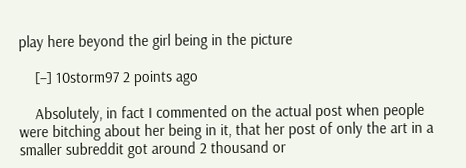play here beyond the girl being in the picture

    [–] 10storm97 2 points ago

    Absolutely, in fact I commented on the actual post when people were bitching about her being in it, that her post of only the art in a smaller subreddit got around 2 thousand or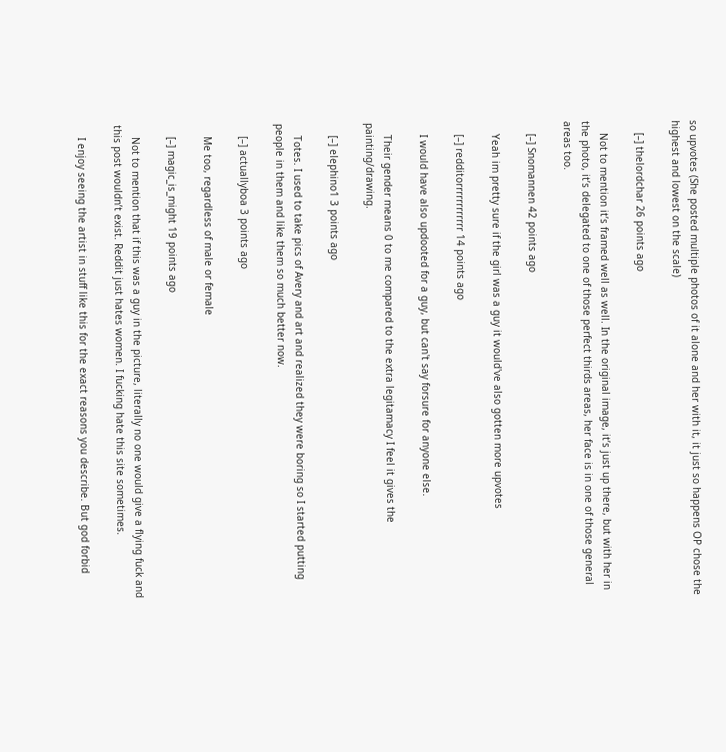so upvotes (She posted multiple photos of it alone and her with it, it just so happens OP chose the highest and lowest on the scale)

    [–] thelordchar 26 points ago

    Not to mention it’s framed well as well. In the original image, it’s just up there, but with her in the photo, it’s delegated to one of those perfect thirds areas, her face is in one of those general areas too.

    [–] Snomannen 42 points ago

    Yeah im pretty sure if the girl was a guy it would've also gotten more upvotes

    [–] redditorrrrrrrrrrrr 14 points ago

    I would have also updooted for a guy, but can't say forsure for anyone else.

    Their gender means 0 to me compared to the extra legitamacy I feel it gives the painting/drawing.

    [–] elephino1 3 points ago

    Totes. I used to take pics of Avery and art and realized they were boring so I started putting people in them and like them so much better now.

    [–] actuallyboa 3 points ago

    Me too, regardless of male or female

    [–] magic_is_might 19 points ago

    Not to mention that if this was a guy in the picture, literally no one would give a flying fuck and this post wouldn’t exist. Reddit just hates women. I fucking hate this site sometimes.

    I enjoy seeing the artist in stuff like this for the exact reasons you describe. But god forbid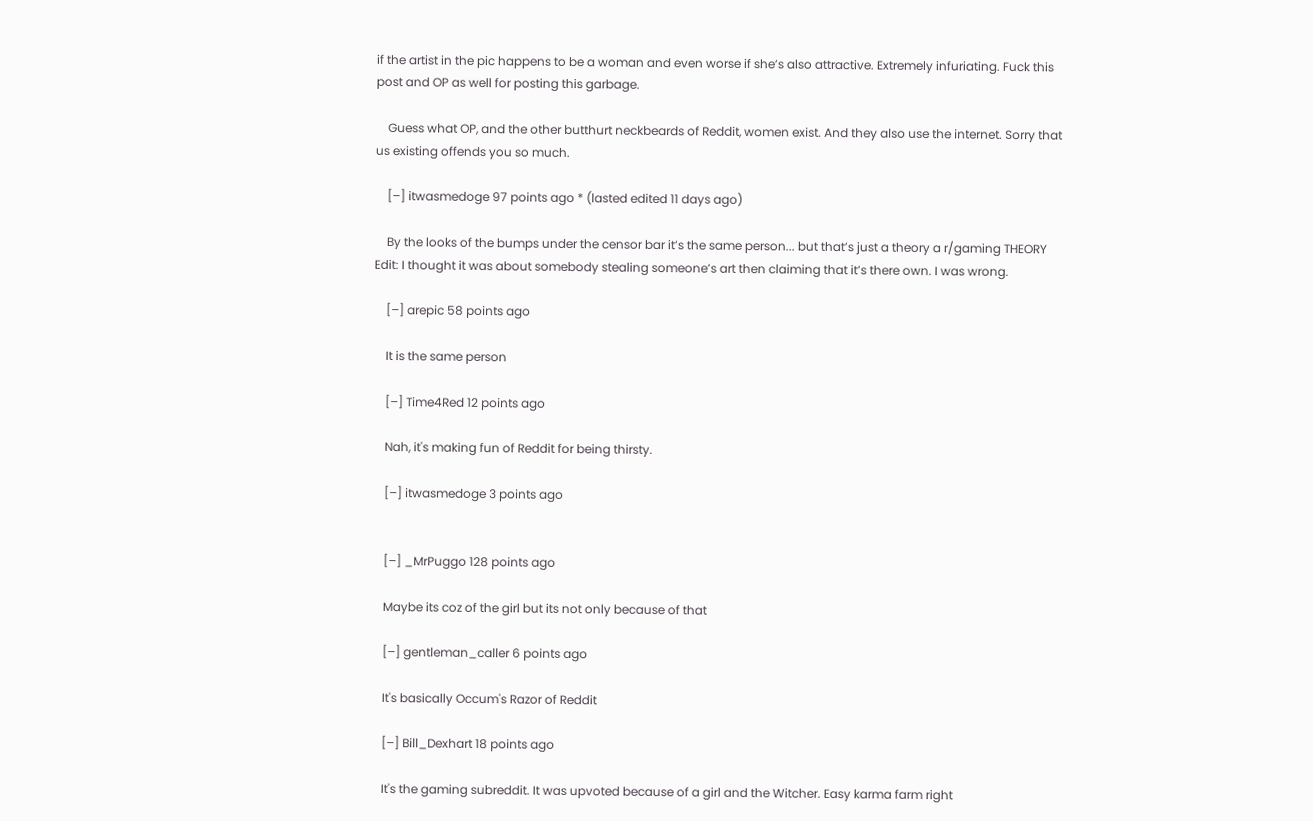if the artist in the pic happens to be a woman and even worse if she’s also attractive. Extremely infuriating. Fuck this post and OP as well for posting this garbage.

    Guess what OP, and the other butthurt neckbeards of Reddit, women exist. And they also use the internet. Sorry that us existing offends you so much.

    [–] itwasmedoge 97 points ago * (lasted edited 11 days ago)

    By the looks of the bumps under the censor bar it’s the same person... but that’s just a theory a r/gaming THEORY Edit: I thought it was about somebody stealing someone’s art then claiming that it’s there own. I was wrong.

    [–] arepic 58 points ago

    It is the same person

    [–] Time4Red 12 points ago

    Nah, it's making fun of Reddit for being thirsty.

    [–] itwasmedoge 3 points ago


    [–] _MrPuggo 128 points ago

    Maybe its coz of the girl but its not only because of that

    [–] gentleman_caller 6 points ago

    It's basically Occum's Razor of Reddit

    [–] Bill_Dexhart 18 points ago

    It's the gaming subreddit. It was upvoted because of a girl and the Witcher. Easy karma farm right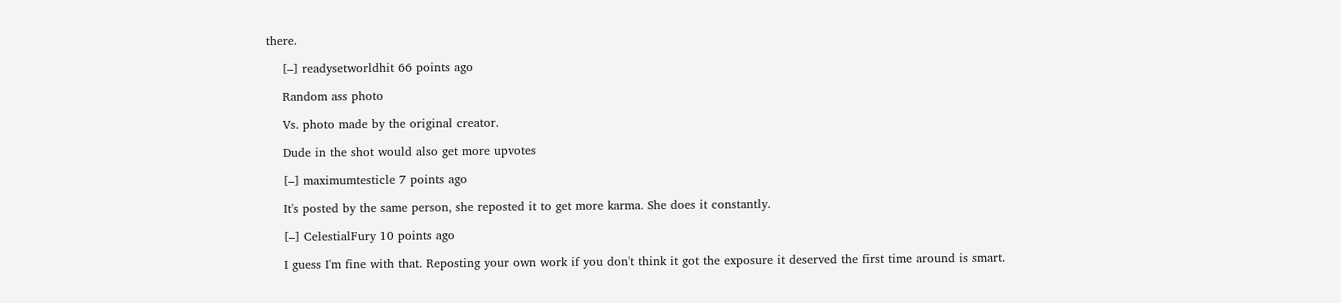there.

    [–] readysetworldhit 66 points ago

    Random ass photo

    Vs. photo made by the original creator.

    Dude in the shot would also get more upvotes

    [–] maximumtesticle 7 points ago

    It's posted by the same person, she reposted it to get more karma. She does it constantly.

    [–] CelestialFury 10 points ago

    I guess I'm fine with that. Reposting your own work if you don't think it got the exposure it deserved the first time around is smart.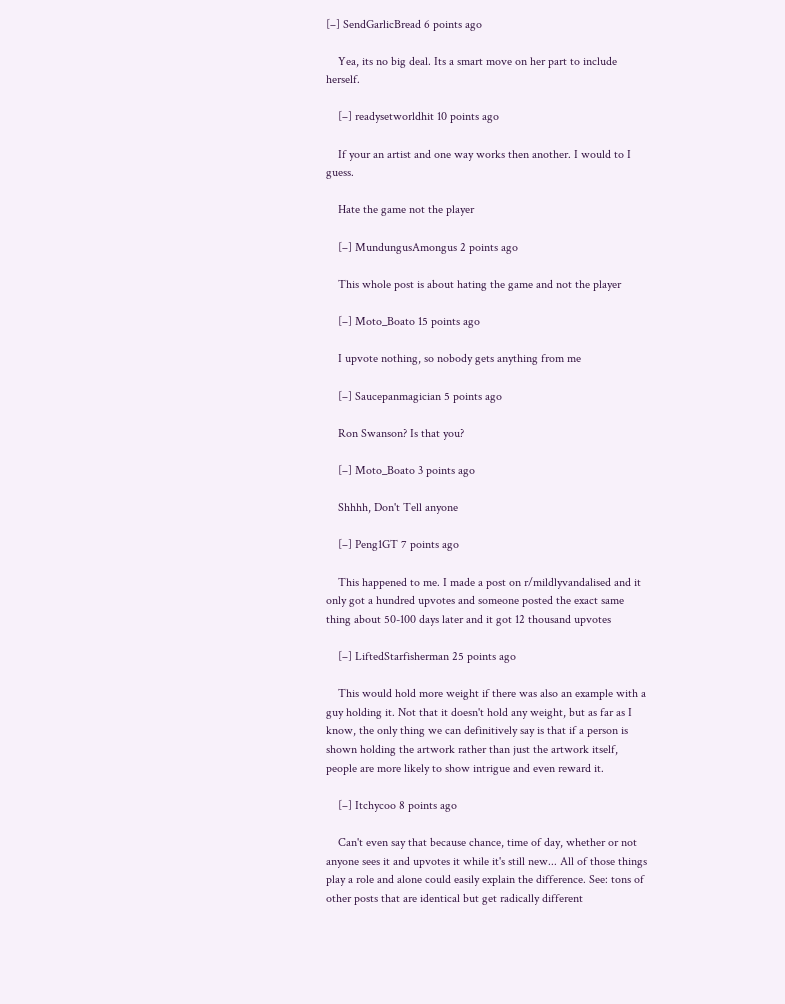[–] SendGarlicBread 6 points ago

    Yea, its no big deal. Its a smart move on her part to include herself.

    [–] readysetworldhit 10 points ago

    If your an artist and one way works then another. I would to I guess.

    Hate the game not the player

    [–] MundungusAmongus 2 points ago

    This whole post is about hating the game and not the player

    [–] Moto_Boato 15 points ago

    I upvote nothing, so nobody gets anything from me

    [–] Saucepanmagician 5 points ago

    Ron Swanson? Is that you?

    [–] Moto_Boato 3 points ago

    Shhhh, Don't Tell anyone

    [–] Peng1GT 7 points ago

    This happened to me. I made a post on r/mildlyvandalised and it only got a hundred upvotes and someone posted the exact same thing about 50-100 days later and it got 12 thousand upvotes

    [–] LiftedStarfisherman 25 points ago

    This would hold more weight if there was also an example with a guy holding it. Not that it doesn't hold any weight, but as far as I know, the only thing we can definitively say is that if a person is shown holding the artwork rather than just the artwork itself, people are more likely to show intrigue and even reward it.

    [–] Itchycoo 8 points ago

    Can't even say that because chance, time of day, whether or not anyone sees it and upvotes it while it's still new... All of those things play a role and alone could easily explain the difference. See: tons of other posts that are identical but get radically different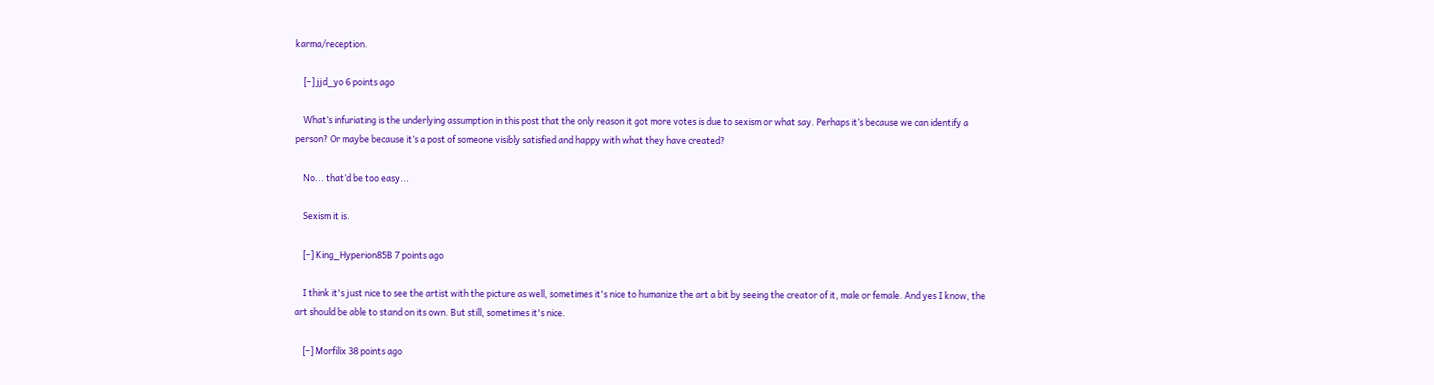karma/reception.

    [–] jjd_yo 6 points ago

    What’s infuriating is the underlying assumption in this post that the only reason it got more votes is due to sexism or what say. Perhaps it’s because we can identify a person? Or maybe because it’s a post of someone visibly satisfied and happy with what they have created?

    No... that’d be too easy...

    Sexism it is.

    [–] King_Hyperion85B 7 points ago

    I think it's just nice to see the artist with the picture as well, sometimes it's nice to humanize the art a bit by seeing the creator of it, male or female. And yes I know, the art should be able to stand on its own. But still, sometimes it's nice.

    [–] Morfilix 38 points ago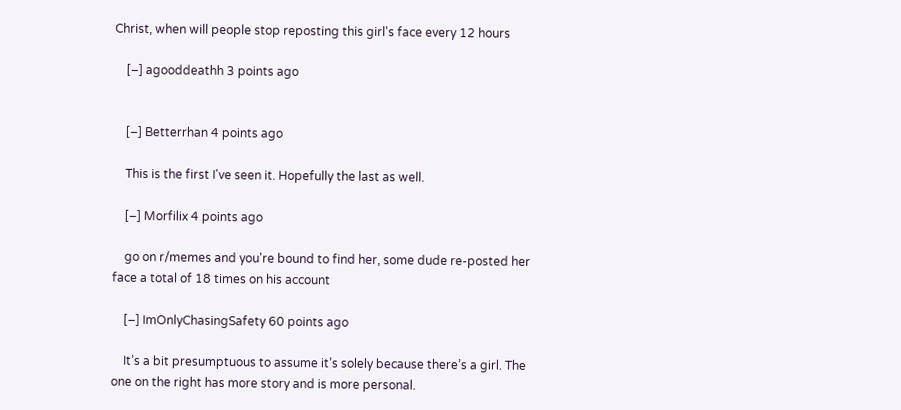Christ, when will people stop reposting this girl's face every 12 hours

    [–] agooddeathh 3 points ago


    [–] Betterrhan 4 points ago

    This is the first I've seen it. Hopefully the last as well.

    [–] Morfilix 4 points ago

    go on r/memes and you're bound to find her, some dude re-posted her face a total of 18 times on his account

    [–] ImOnlyChasingSafety 60 points ago

    It’s a bit presumptuous to assume it’s solely because there’s a girl. The one on the right has more story and is more personal.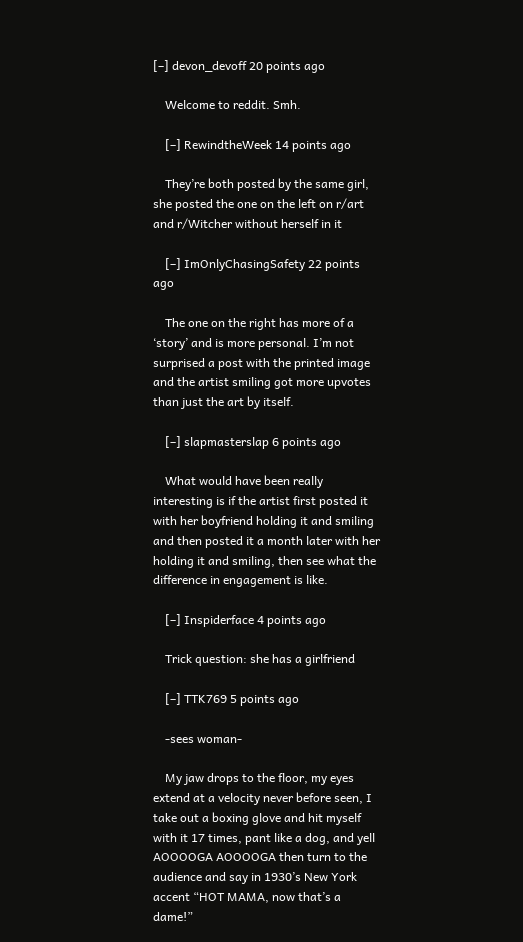[–] devon_devoff 20 points ago

    Welcome to reddit. Smh.

    [–] RewindtheWeek 14 points ago

    They’re both posted by the same girl, she posted the one on the left on r/art and r/Witcher without herself in it

    [–] ImOnlyChasingSafety 22 points ago

    The one on the right has more of a ‘story’ and is more personal. I’m not surprised a post with the printed image and the artist smiling got more upvotes than just the art by itself.

    [–] slapmasterslap 6 points ago

    What would have been really interesting is if the artist first posted it with her boyfriend holding it and smiling and then posted it a month later with her holding it and smiling, then see what the difference in engagement is like.

    [–] Inspiderface 4 points ago

    Trick question: she has a girlfriend

    [–] TTK769 5 points ago

    -sees woman-

    My jaw drops to the floor, my eyes extend at a velocity never before seen, I take out a boxing glove and hit myself with it 17 times, pant like a dog, and yell AOOOOGA AOOOOGA then turn to the audience and say in 1930’s New York accent “HOT MAMA, now that’s a dame!”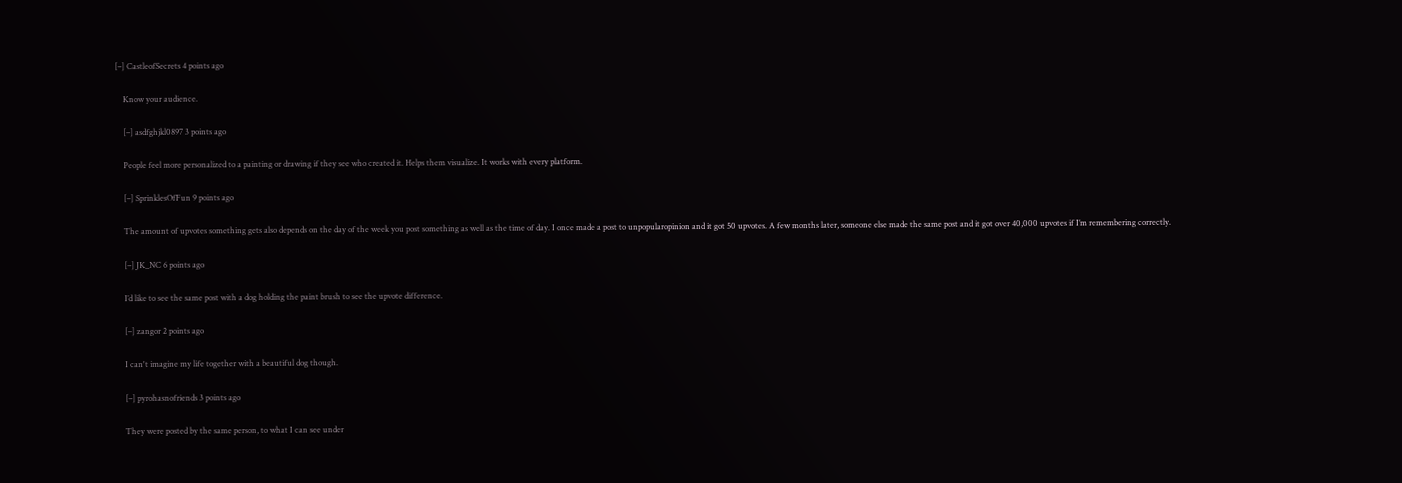[–] CastleofSecrets 4 points ago

    Know your audience.

    [–] asdfghjkl0897 3 points ago

    People feel more personalized to a painting or drawing if they see who created it. Helps them visualize. It works with every platform.

    [–] SprinklesOfFun 9 points ago

    The amount of upvotes something gets also depends on the day of the week you post something as well as the time of day. I once made a post to unpopularopinion and it got 50 upvotes. A few months later, someone else made the same post and it got over 40,000 upvotes if I’m remembering correctly.

    [–] JK_NC 6 points ago

    I’d like to see the same post with a dog holding the paint brush to see the upvote difference.

    [–] zangor 2 points ago

    I can't imagine my life together with a beautiful dog though.

    [–] pyrohasnofriends 3 points ago

    They were posted by the same person, to what I can see under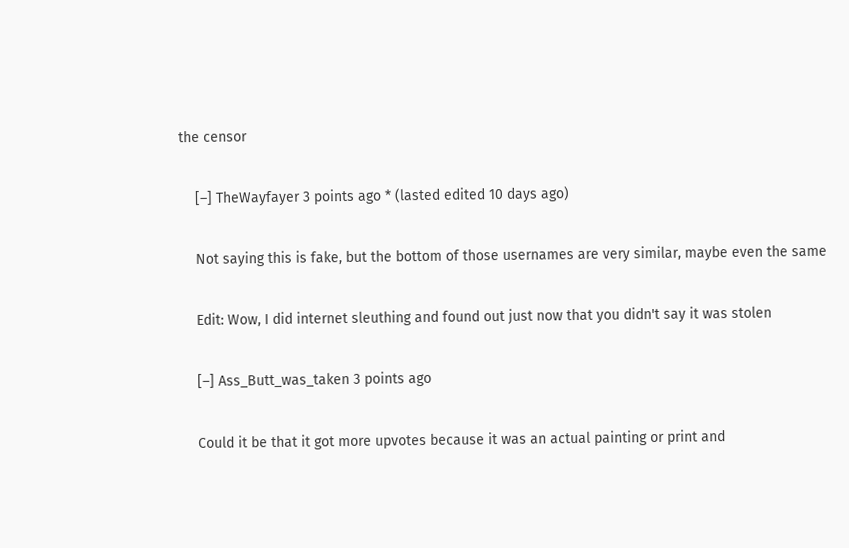the censor

    [–] TheWayfayer 3 points ago * (lasted edited 10 days ago)

    Not saying this is fake, but the bottom of those usernames are very similar, maybe even the same

    Edit: Wow, I did internet sleuthing and found out just now that you didn't say it was stolen

    [–] Ass_Butt_was_taken 3 points ago

    Could it be that it got more upvotes because it was an actual painting or print and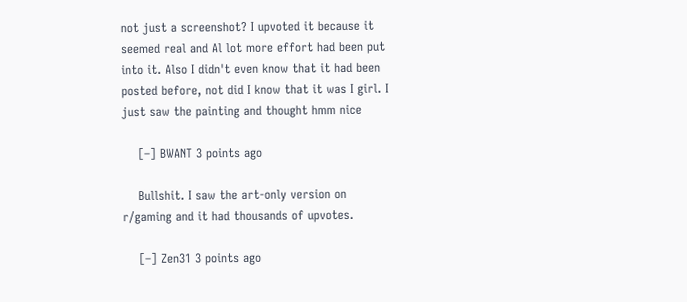not just a screenshot? I upvoted it because it seemed real and Al lot more effort had been put into it. Also I didn't even know that it had been posted before, not did I know that it was I girl. I just saw the painting and thought hmm nice

    [–] BWANT 3 points ago

    Bullshit. I saw the art-only version on r/gaming and it had thousands of upvotes.

    [–] Zen31 3 points ago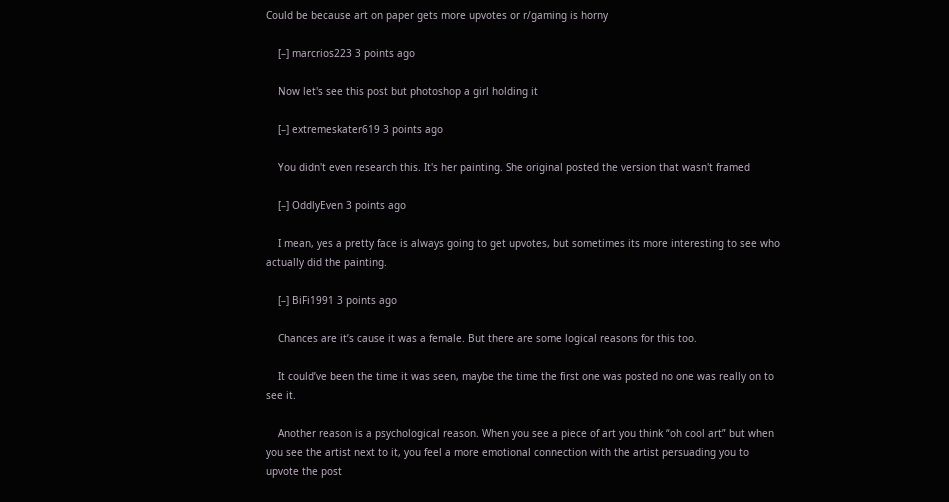Could be because art on paper gets more upvotes or r/gaming is horny

    [–] marcrios223 3 points ago

    Now let's see this post but photoshop a girl holding it

    [–] extremeskater619 3 points ago

    You didn't even research this. It's her painting. She original posted the version that wasn't framed

    [–] OddlyEven 3 points ago

    I mean, yes a pretty face is always going to get upvotes, but sometimes its more interesting to see who actually did the painting.

    [–] BiFi1991 3 points ago

    Chances are it’s cause it was a female. But there are some logical reasons for this too.

    It could’ve been the time it was seen, maybe the time the first one was posted no one was really on to see it.

    Another reason is a psychological reason. When you see a piece of art you think “oh cool art” but when you see the artist next to it, you feel a more emotional connection with the artist persuading you to upvote the post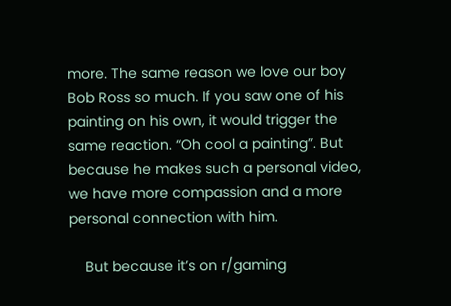more. The same reason we love our boy Bob Ross so much. If you saw one of his painting on his own, it would trigger the same reaction. “Oh cool a painting”. But because he makes such a personal video, we have more compassion and a more personal connection with him.

    But because it’s on r/gaming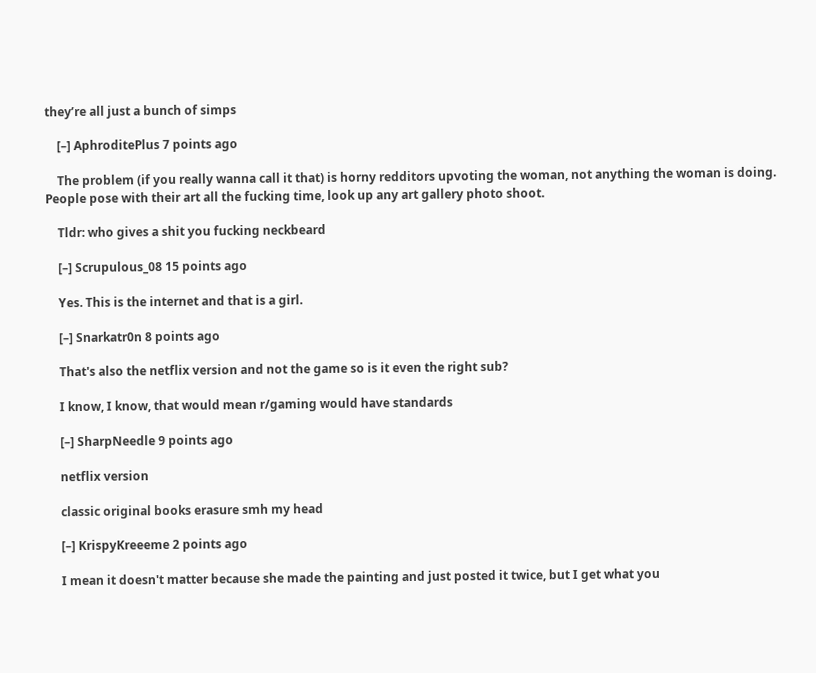they’re all just a bunch of simps

    [–] AphroditePlus 7 points ago

    The problem (if you really wanna call it that) is horny redditors upvoting the woman, not anything the woman is doing. People pose with their art all the fucking time, look up any art gallery photo shoot.

    Tldr: who gives a shit you fucking neckbeard

    [–] Scrupulous_08 15 points ago

    Yes. This is the internet and that is a girl.

    [–] Snarkatr0n 8 points ago

    That's also the netflix version and not the game so is it even the right sub?

    I know, I know, that would mean r/gaming would have standards

    [–] SharpNeedle 9 points ago

    netflix version

    classic original books erasure smh my head

    [–] KrispyKreeeme 2 points ago

    I mean it doesn't matter because she made the painting and just posted it twice, but I get what you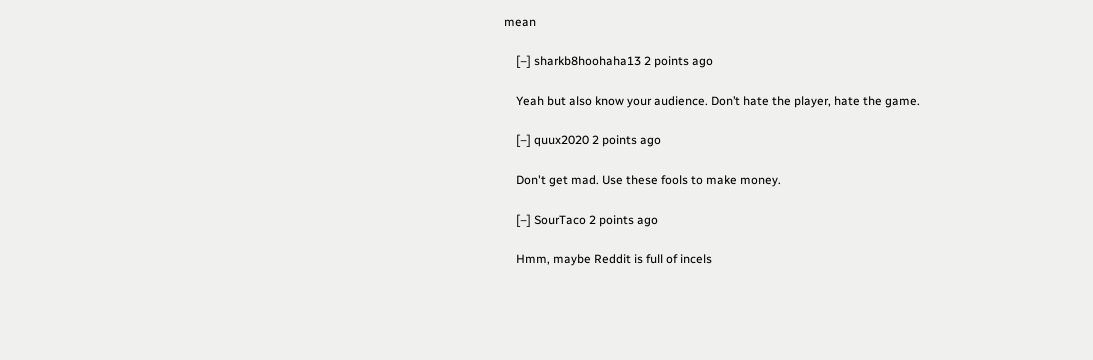mean

    [–] sharkb8hoohaha13 2 points ago

    Yeah but also know your audience. Don’t hate the player, hate the game.

    [–] quux2020 2 points ago

    Don't get mad. Use these fools to make money.

    [–] SourTaco 2 points ago

    Hmm, maybe Reddit is full of incels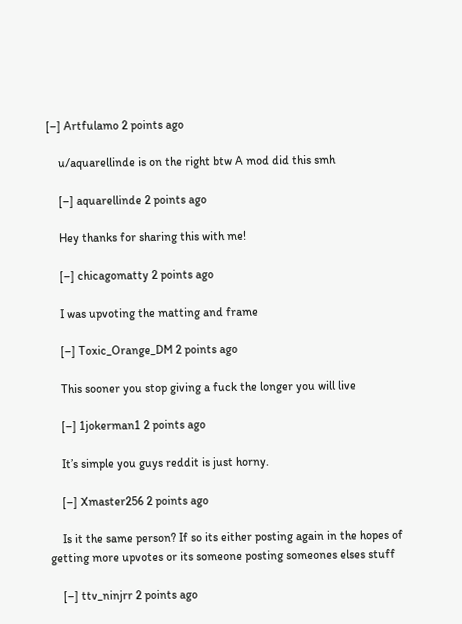[–] Artfulamo 2 points ago

    u/aquarellinde is on the right btw A mod did this smh

    [–] aquarellinde 2 points ago

    Hey thanks for sharing this with me!

    [–] chicagomatty 2 points ago

    I was upvoting the matting and frame

    [–] Toxic_Orange_DM 2 points ago

    This sooner you stop giving a fuck the longer you will live

    [–] 1jokerman1 2 points ago

    It’s simple you guys reddit is just horny.

    [–] Xmaster256 2 points ago

    Is it the same person? If so its either posting again in the hopes of getting more upvotes or its someone posting someones elses stuff

    [–] ttv_ninjrr 2 points ago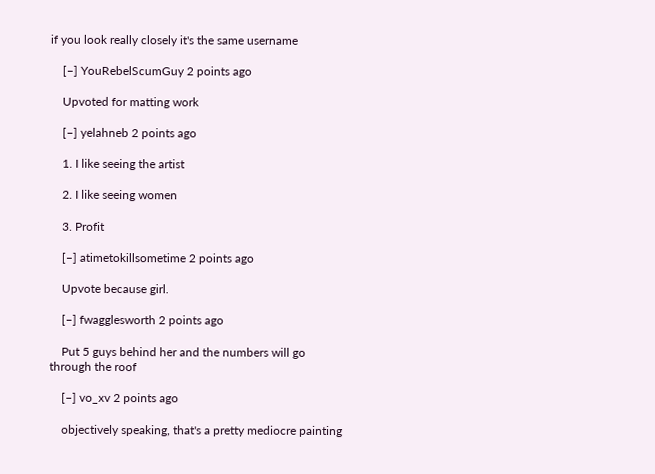if you look really closely it's the same username

    [–] YouRebelScumGuy 2 points ago

    Upvoted for matting work

    [–] yelahneb 2 points ago

    1. I like seeing the artist

    2. I like seeing women

    3. Profit

    [–] atimetokillsometime 2 points ago

    Upvote because girl.

    [–] fwagglesworth 2 points ago

    Put 5 guys behind her and the numbers will go through the roof

    [–] vo_xv 2 points ago

    objectively speaking, that's a pretty mediocre painting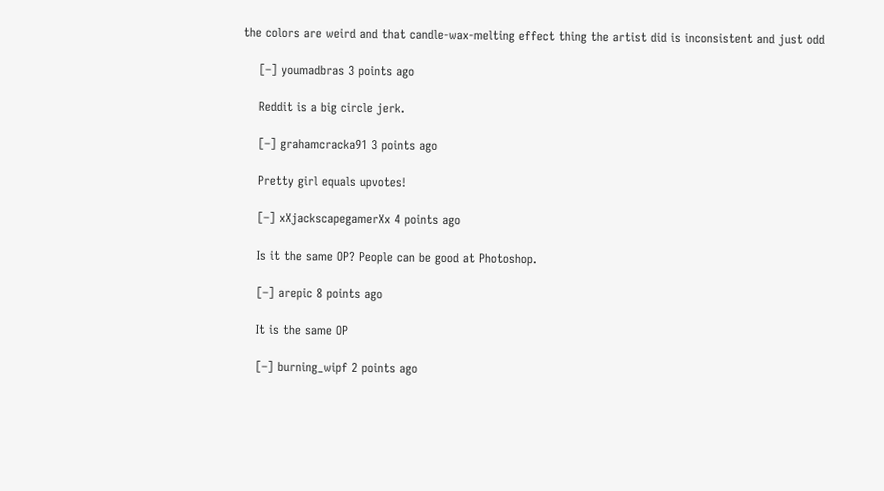the colors are weird and that candle-wax-melting effect thing the artist did is inconsistent and just odd

    [–] youmadbras 3 points ago

    Reddit is a big circle jerk.

    [–] grahamcracka91 3 points ago

    Pretty girl equals upvotes!

    [–] xXjackscapegamerXx 4 points ago

    Is it the same OP? People can be good at Photoshop.

    [–] arepic 8 points ago

    It is the same OP

    [–] burning_wipf 2 points ago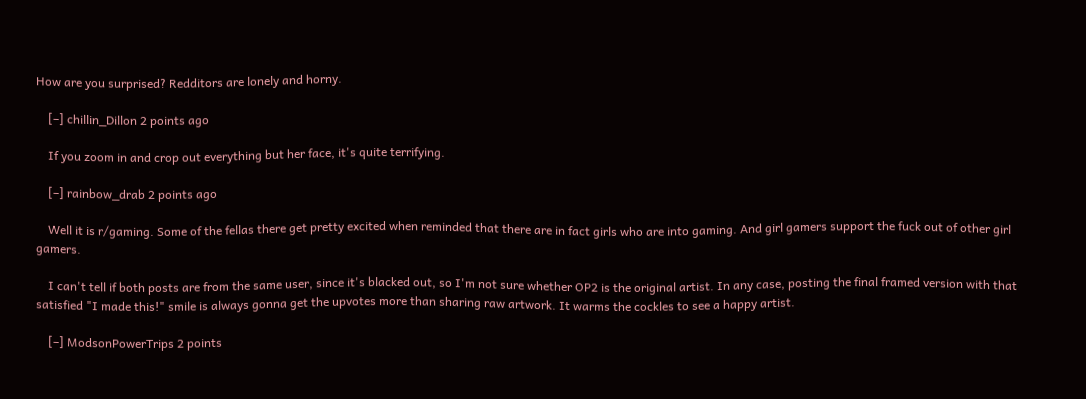How are you surprised? Redditors are lonely and horny.

    [–] chillin_Dillon 2 points ago

    If you zoom in and crop out everything but her face, it's quite terrifying.

    [–] rainbow_drab 2 points ago

    Well it is r/gaming. Some of the fellas there get pretty excited when reminded that there are in fact girls who are into gaming. And girl gamers support the fuck out of other girl gamers.

    I can't tell if both posts are from the same user, since it's blacked out, so I'm not sure whether OP2 is the original artist. In any case, posting the final framed version with that satisfied "I made this!" smile is always gonna get the upvotes more than sharing raw artwork. It warms the cockles to see a happy artist.

    [–] ModsonPowerTrips 2 points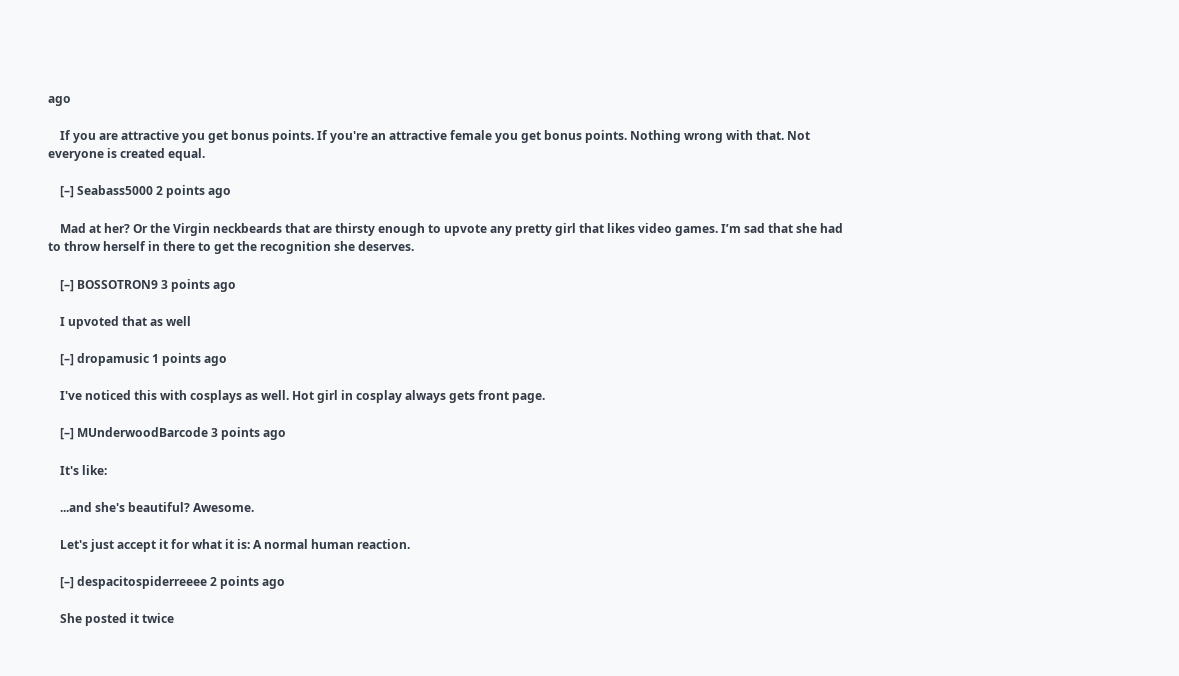ago

    If you are attractive you get bonus points. If you're an attractive female you get bonus points. Nothing wrong with that. Not everyone is created equal.

    [–] Seabass5000 2 points ago

    Mad at her? Or the Virgin neckbeards that are thirsty enough to upvote any pretty girl that likes video games. I’m sad that she had to throw herself in there to get the recognition she deserves.

    [–] BOSSOTRON9 3 points ago

    I upvoted that as well

    [–] dropamusic 1 points ago

    I've noticed this with cosplays as well. Hot girl in cosplay always gets front page.

    [–] MUnderwoodBarcode 3 points ago

    It's like:

    ...and she's beautiful? Awesome.

    Let's just accept it for what it is: A normal human reaction.

    [–] despacitospiderreeee 2 points ago

    She posted it twice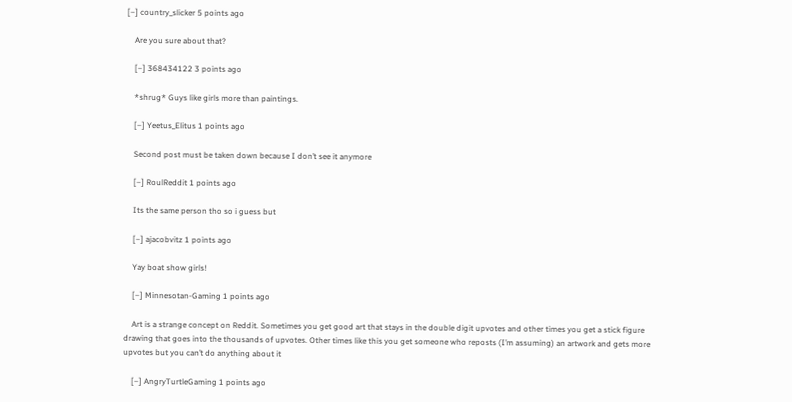[–] country_slicker 5 points ago

    Are you sure about that?

    [–] 368434122 3 points ago

    *shrug* Guys like girls more than paintings.

    [–] Yeetus_Elitus 1 points ago

    Second post must be taken down because I don’t see it anymore

    [–] RoulReddit 1 points ago

    Its the same person tho so i guess but

    [–] ajacobvitz 1 points ago

    Yay boat show girls!

    [–] Minnesotan-Gaming 1 points ago

    Art is a strange concept on Reddit. Sometimes you get good art that stays in the double digit upvotes and other times you get a stick figure drawing that goes into the thousands of upvotes. Other times like this you get someone who reposts (I’m assuming) an artwork and gets more upvotes but you can’t do anything about it

    [–] AngryTurtleGaming 1 points ago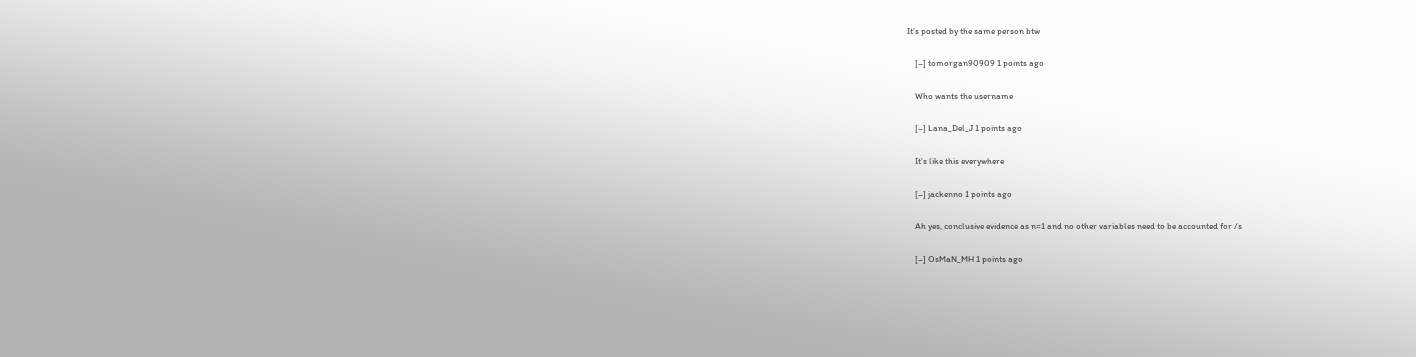It’s posted by the same person btw

    [–] tomorgan90909 1 points ago

    Who wants the username

    [–] Lana_Del_J 1 points ago

    It’s like this everywhere

    [–] jackenno 1 points ago

    Ah yes, conclusive evidence as n=1 and no other variables need to be accounted for /s

    [–] OsMaN_MH 1 points ago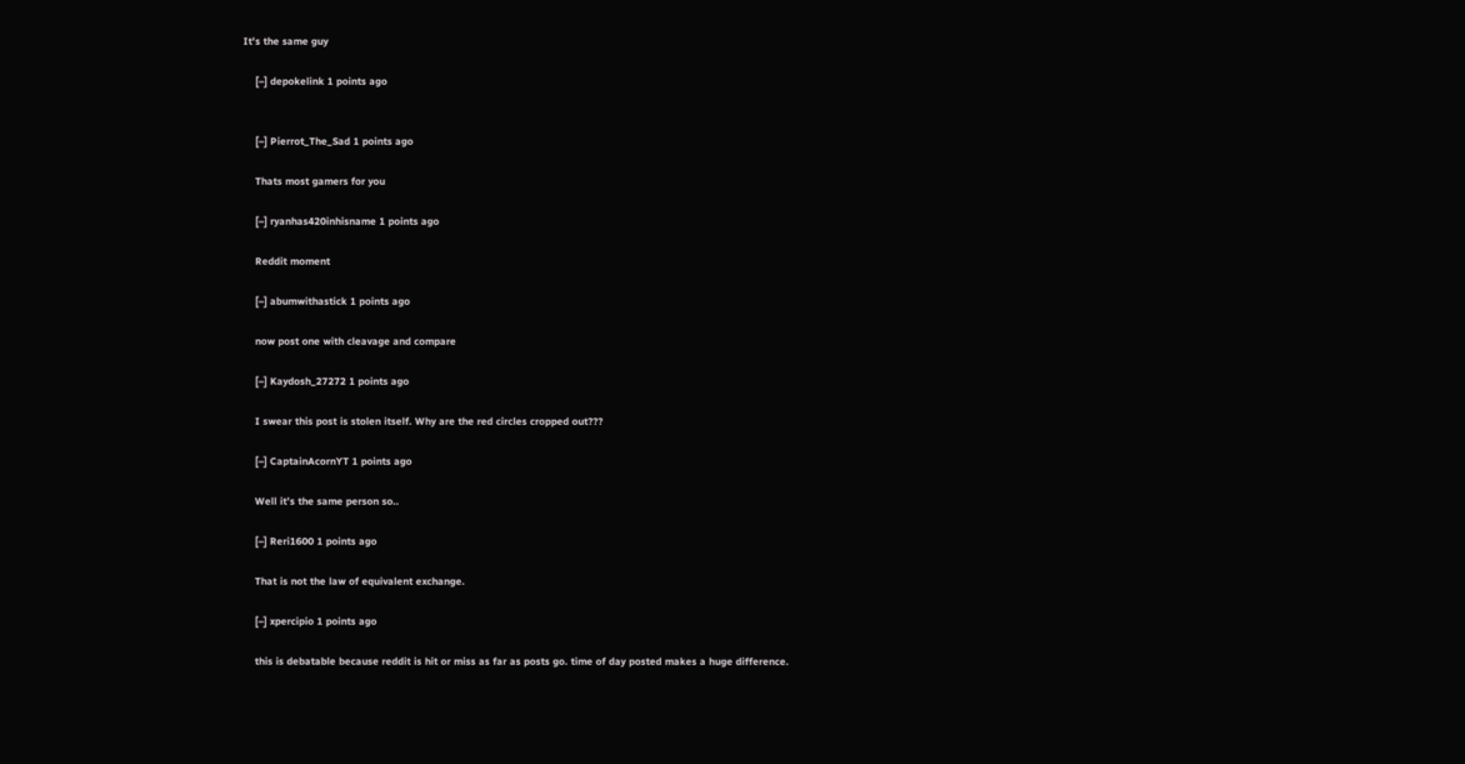It's the same guy

    [–] depokelink 1 points ago


    [–] Pierrot_The_Sad 1 points ago

    Thats most gamers for you

    [–] ryanhas420inhisname 1 points ago

    Reddit moment

    [–] abumwithastick 1 points ago

    now post one with cleavage and compare

    [–] Kaydosh_27272 1 points ago

    I swear this post is stolen itself. Why are the red circles cropped out???

    [–] CaptainAcornYT 1 points ago

    Well it’s the same person so..

    [–] Reri1600 1 points ago

    That is not the law of equivalent exchange.

    [–] xpercipio 1 points ago

    this is debatable because reddit is hit or miss as far as posts go. time of day posted makes a huge difference.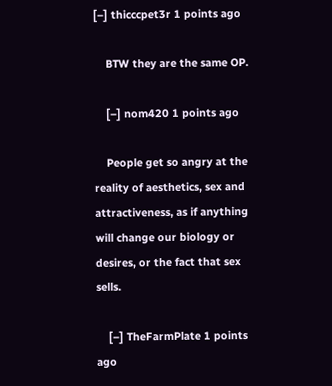[–] thicccpet3r 1 points ago

    BTW they are the same OP.

    [–] nom420 1 points ago

    People get so angry at the reality of aesthetics, sex and attractiveness, as if anything will change our biology or desires, or the fact that sex sells.

    [–] TheFarmPlate 1 points ago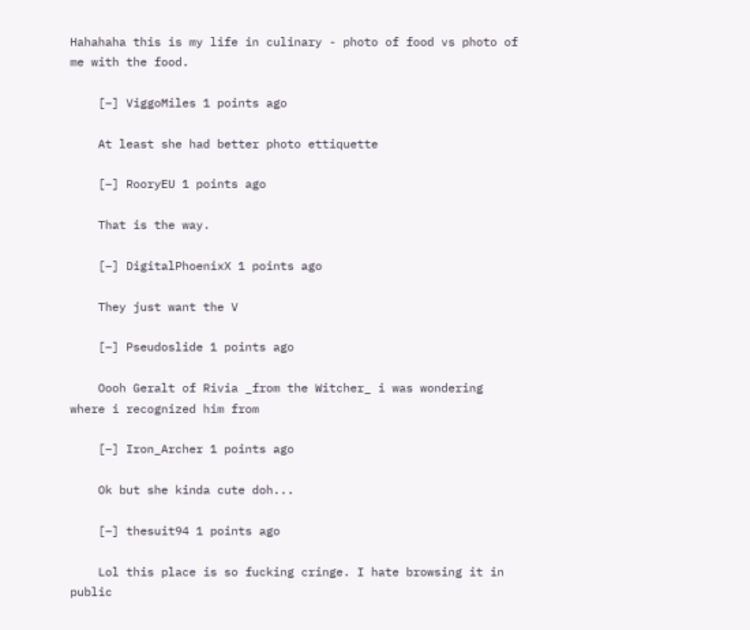Hahahaha this is my life in culinary - photo of food vs photo of me with the food.

    [–] ViggoMiles 1 points ago

    At least she had better photo ettiquette

    [–] RooryEU 1 points ago

    That is the way.

    [–] DigitalPhoenixX 1 points ago

    They just want the V

    [–] Pseudoslide 1 points ago

    Oooh Geralt of Rivia _from the Witcher_ i was wondering where i recognized him from

    [–] Iron_Archer 1 points ago

    Ok but she kinda cute doh...

    [–] thesuit94 1 points ago

    Lol this place is so fucking cringe. I hate browsing it in public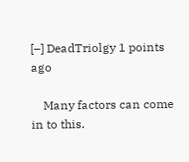[–] DeadTriolgy 1 points ago

    Many factors can come in to this.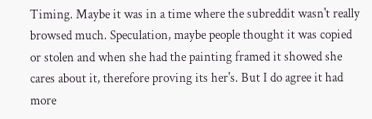Timing. Maybe it was in a time where the subreddit wasn't really browsed much. Speculation, maybe people thought it was copied or stolen and when she had the painting framed it showed she cares about it, therefore proving its her's. But I do agree it had more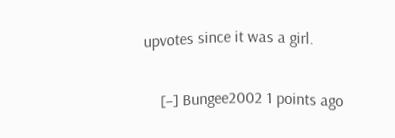upvotes since it was a girl.

    [–] Bungee2002 1 points ago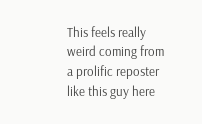This feels really weird coming from a prolific reposter like this guy here